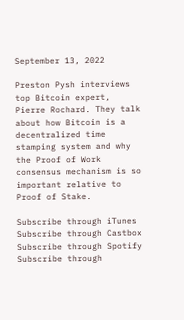September 13, 2022

Preston Pysh interviews top Bitcoin expert, Pierre Rochard. They talk about how Bitcoin is a decentralized time stamping system and why the Proof of Work consensus mechanism is so important relative to Proof of Stake.

Subscribe through iTunes
Subscribe through Castbox
Subscribe through Spotify
Subscribe through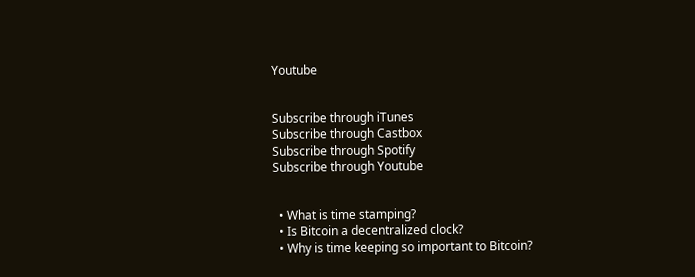Youtube


Subscribe through iTunes
Subscribe through Castbox
Subscribe through Spotify
Subscribe through Youtube


  • What is time stamping?
  • Is Bitcoin a decentralized clock?
  • Why is time keeping so important to Bitcoin?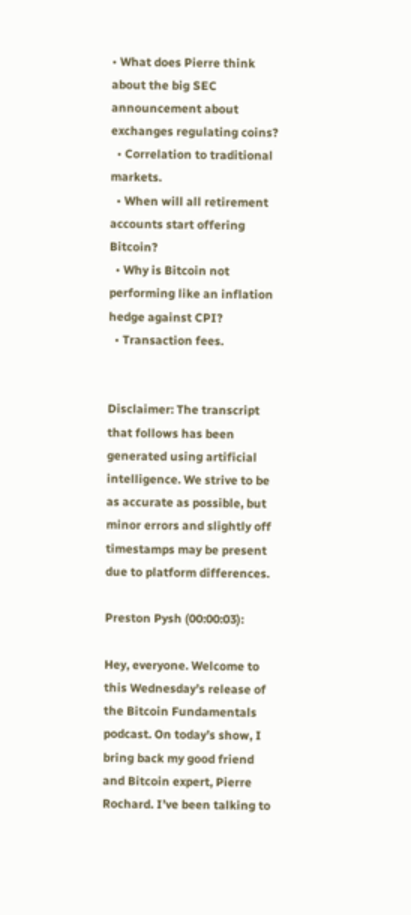• What does Pierre think about the big SEC announcement about exchanges regulating coins?
  • Correlation to traditional markets.
  • When will all retirement accounts start offering Bitcoin?
  • Why is Bitcoin not performing like an inflation hedge against CPI?
  • Transaction fees.


Disclaimer: The transcript that follows has been generated using artificial intelligence. We strive to be as accurate as possible, but minor errors and slightly off timestamps may be present due to platform differences.

Preston Pysh (00:00:03):

Hey, everyone. Welcome to this Wednesday’s release of the Bitcoin Fundamentals podcast. On today’s show, I bring back my good friend and Bitcoin expert, Pierre Rochard. I’ve been talking to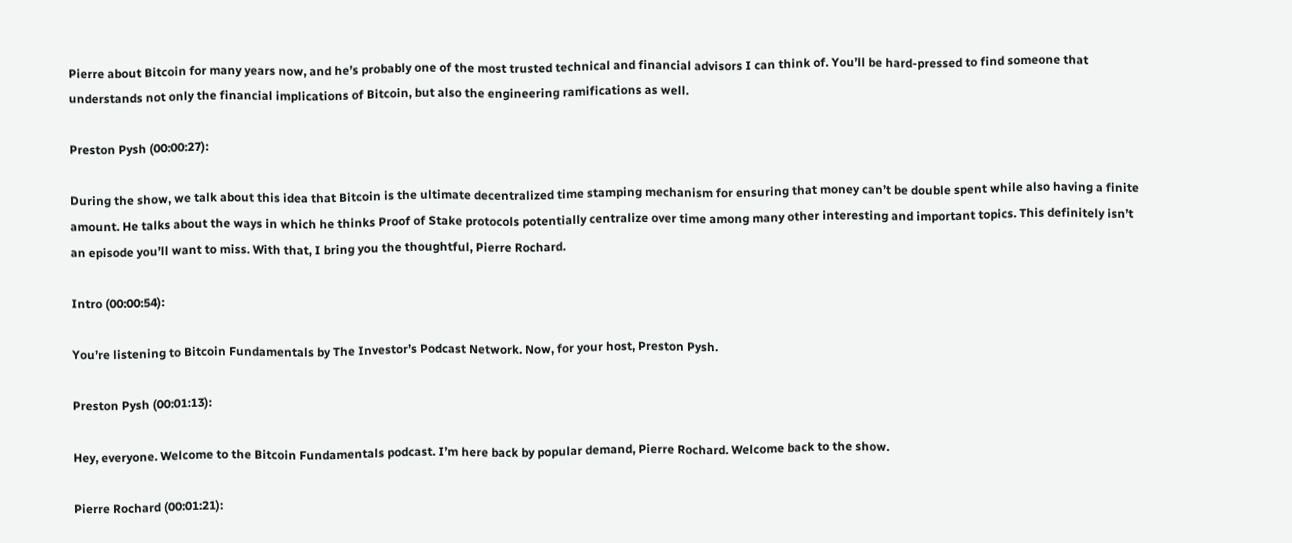Pierre about Bitcoin for many years now, and he’s probably one of the most trusted technical and financial advisors I can think of. You’ll be hard-pressed to find someone that understands not only the financial implications of Bitcoin, but also the engineering ramifications as well.

Preston Pysh (00:00:27):

During the show, we talk about this idea that Bitcoin is the ultimate decentralized time stamping mechanism for ensuring that money can’t be double spent while also having a finite amount. He talks about the ways in which he thinks Proof of Stake protocols potentially centralize over time among many other interesting and important topics. This definitely isn’t an episode you’ll want to miss. With that, I bring you the thoughtful, Pierre Rochard.

Intro (00:00:54):

You’re listening to Bitcoin Fundamentals by The Investor’s Podcast Network. Now, for your host, Preston Pysh.

Preston Pysh (00:01:13):

Hey, everyone. Welcome to the Bitcoin Fundamentals podcast. I’m here back by popular demand, Pierre Rochard. Welcome back to the show.

Pierre Rochard (00:01:21):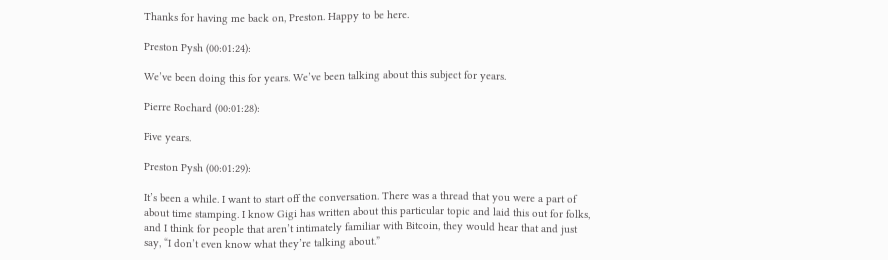Thanks for having me back on, Preston. Happy to be here.

Preston Pysh (00:01:24):

We’ve been doing this for years. We’ve been talking about this subject for years.

Pierre Rochard (00:01:28):

Five years.

Preston Pysh (00:01:29):

It’s been a while. I want to start off the conversation. There was a thread that you were a part of about time stamping. I know Gigi has written about this particular topic and laid this out for folks, and I think for people that aren’t intimately familiar with Bitcoin, they would hear that and just say, “I don’t even know what they’re talking about.”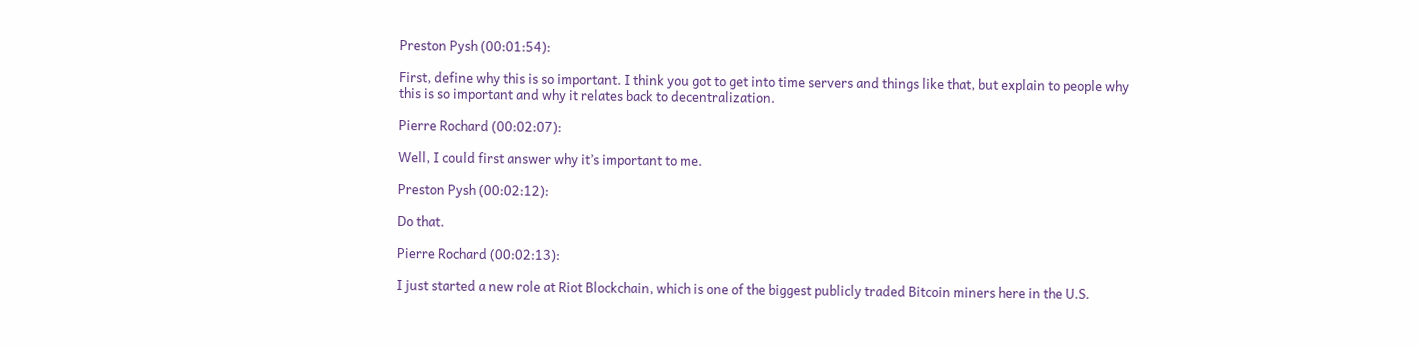Preston Pysh (00:01:54):

First, define why this is so important. I think you got to get into time servers and things like that, but explain to people why this is so important and why it relates back to decentralization.

Pierre Rochard (00:02:07):

Well, I could first answer why it’s important to me.

Preston Pysh (00:02:12):

Do that.

Pierre Rochard (00:02:13):

I just started a new role at Riot Blockchain, which is one of the biggest publicly traded Bitcoin miners here in the U.S.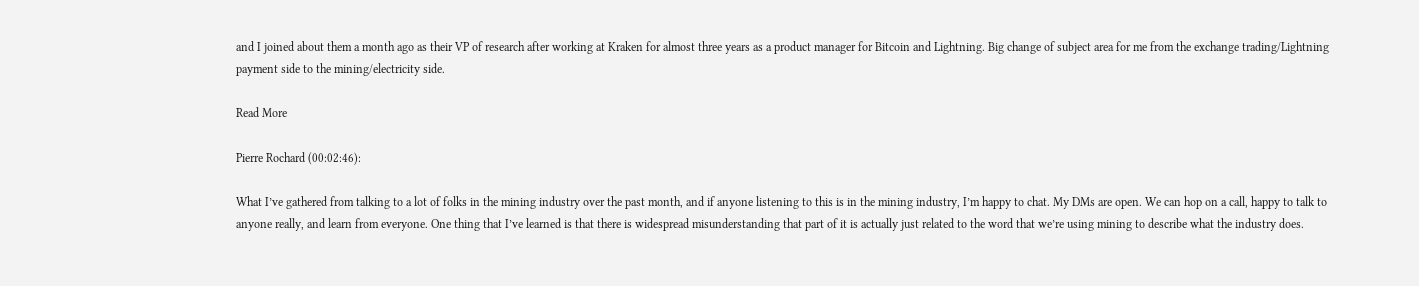and I joined about them a month ago as their VP of research after working at Kraken for almost three years as a product manager for Bitcoin and Lightning. Big change of subject area for me from the exchange trading/Lightning payment side to the mining/electricity side.

Read More

Pierre Rochard (00:02:46):

What I’ve gathered from talking to a lot of folks in the mining industry over the past month, and if anyone listening to this is in the mining industry, I’m happy to chat. My DMs are open. We can hop on a call, happy to talk to anyone really, and learn from everyone. One thing that I’ve learned is that there is widespread misunderstanding that part of it is actually just related to the word that we’re using mining to describe what the industry does.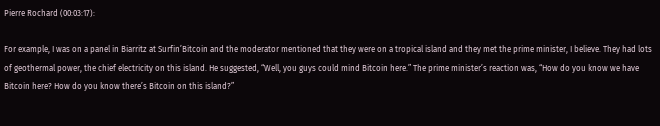Pierre Rochard (00:03:17):

For example, I was on a panel in Biarritz at Surfin’Bitcoin and the moderator mentioned that they were on a tropical island and they met the prime minister, I believe. They had lots of geothermal power, the chief electricity on this island. He suggested, “Well, you guys could mind Bitcoin here.” The prime minister’s reaction was, “How do you know we have Bitcoin here? How do you know there’s Bitcoin on this island?”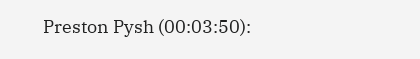Preston Pysh (00:03:50):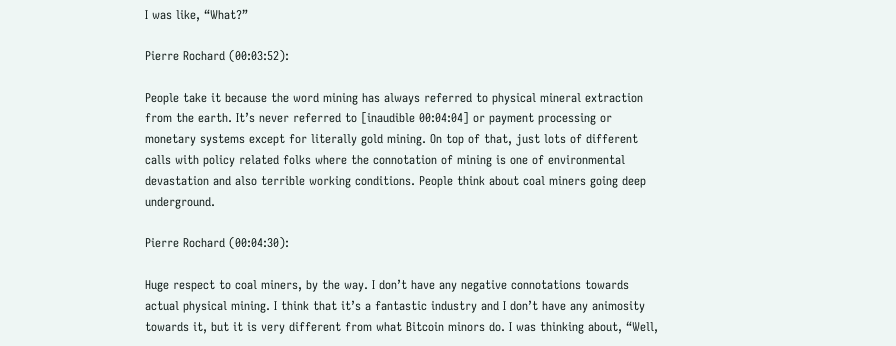I was like, “What?”

Pierre Rochard (00:03:52):

People take it because the word mining has always referred to physical mineral extraction from the earth. It’s never referred to [inaudible 00:04:04] or payment processing or monetary systems except for literally gold mining. On top of that, just lots of different calls with policy related folks where the connotation of mining is one of environmental devastation and also terrible working conditions. People think about coal miners going deep underground.

Pierre Rochard (00:04:30):

Huge respect to coal miners, by the way. I don’t have any negative connotations towards actual physical mining. I think that it’s a fantastic industry and I don’t have any animosity towards it, but it is very different from what Bitcoin minors do. I was thinking about, “Well,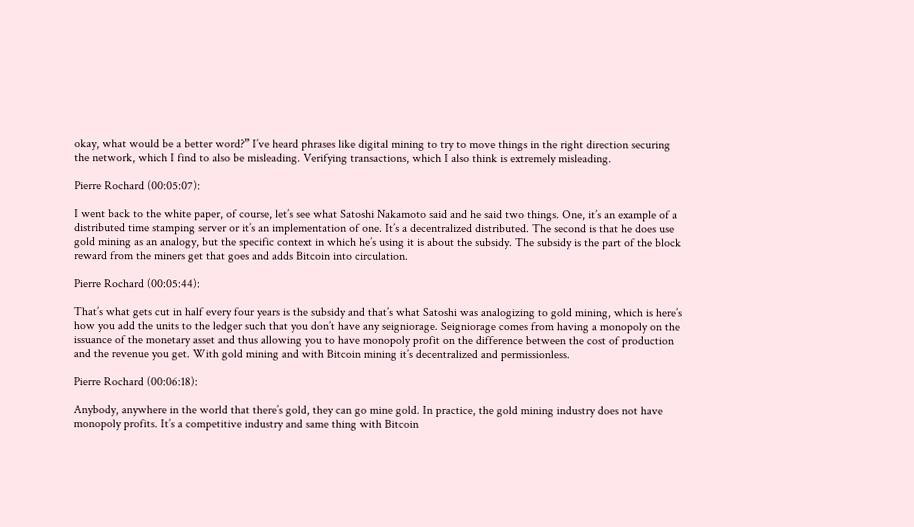okay, what would be a better word?” I’ve heard phrases like digital mining to try to move things in the right direction securing the network, which I find to also be misleading. Verifying transactions, which I also think is extremely misleading.

Pierre Rochard (00:05:07):

I went back to the white paper, of course, let’s see what Satoshi Nakamoto said and he said two things. One, it’s an example of a distributed time stamping server or it’s an implementation of one. It’s a decentralized distributed. The second is that he does use gold mining as an analogy, but the specific context in which he’s using it is about the subsidy. The subsidy is the part of the block reward from the miners get that goes and adds Bitcoin into circulation.

Pierre Rochard (00:05:44):

That’s what gets cut in half every four years is the subsidy and that’s what Satoshi was analogizing to gold mining, which is here’s how you add the units to the ledger such that you don’t have any seigniorage. Seigniorage comes from having a monopoly on the issuance of the monetary asset and thus allowing you to have monopoly profit on the difference between the cost of production and the revenue you get. With gold mining and with Bitcoin mining it’s decentralized and permissionless.

Pierre Rochard (00:06:18):

Anybody, anywhere in the world that there’s gold, they can go mine gold. In practice, the gold mining industry does not have monopoly profits. It’s a competitive industry and same thing with Bitcoin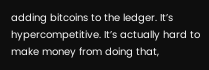adding bitcoins to the ledger. It’s hypercompetitive. It’s actually hard to make money from doing that,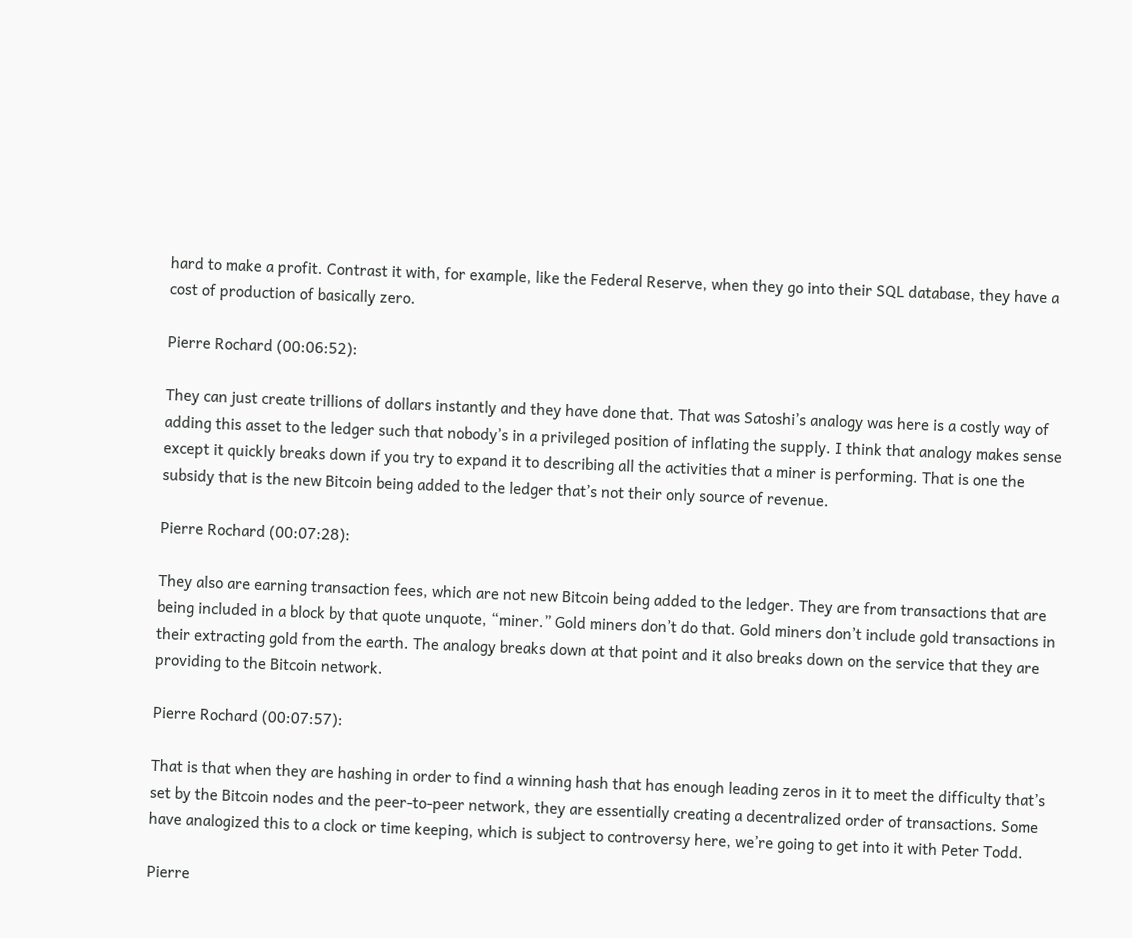hard to make a profit. Contrast it with, for example, like the Federal Reserve, when they go into their SQL database, they have a cost of production of basically zero.

Pierre Rochard (00:06:52):

They can just create trillions of dollars instantly and they have done that. That was Satoshi’s analogy was here is a costly way of adding this asset to the ledger such that nobody’s in a privileged position of inflating the supply. I think that analogy makes sense except it quickly breaks down if you try to expand it to describing all the activities that a miner is performing. That is one the subsidy that is the new Bitcoin being added to the ledger that’s not their only source of revenue.

Pierre Rochard (00:07:28):

They also are earning transaction fees, which are not new Bitcoin being added to the ledger. They are from transactions that are being included in a block by that quote unquote, “miner.” Gold miners don’t do that. Gold miners don’t include gold transactions in their extracting gold from the earth. The analogy breaks down at that point and it also breaks down on the service that they are providing to the Bitcoin network.

Pierre Rochard (00:07:57):

That is that when they are hashing in order to find a winning hash that has enough leading zeros in it to meet the difficulty that’s set by the Bitcoin nodes and the peer-to-peer network, they are essentially creating a decentralized order of transactions. Some have analogized this to a clock or time keeping, which is subject to controversy here, we’re going to get into it with Peter Todd.

Pierre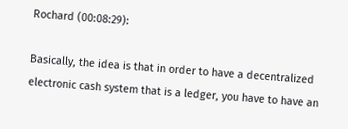Rochard (00:08:29):

Basically, the idea is that in order to have a decentralized electronic cash system that is a ledger, you have to have an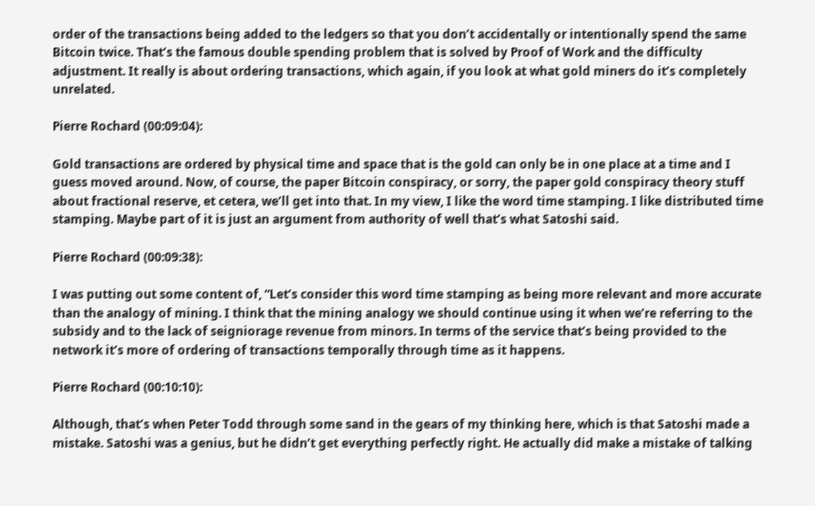order of the transactions being added to the ledgers so that you don’t accidentally or intentionally spend the same Bitcoin twice. That’s the famous double spending problem that is solved by Proof of Work and the difficulty adjustment. It really is about ordering transactions, which again, if you look at what gold miners do it’s completely unrelated.

Pierre Rochard (00:09:04):

Gold transactions are ordered by physical time and space that is the gold can only be in one place at a time and I guess moved around. Now, of course, the paper Bitcoin conspiracy, or sorry, the paper gold conspiracy theory stuff about fractional reserve, et cetera, we’ll get into that. In my view, I like the word time stamping. I like distributed time stamping. Maybe part of it is just an argument from authority of well that’s what Satoshi said.

Pierre Rochard (00:09:38):

I was putting out some content of, “Let’s consider this word time stamping as being more relevant and more accurate than the analogy of mining. I think that the mining analogy we should continue using it when we’re referring to the subsidy and to the lack of seigniorage revenue from minors. In terms of the service that’s being provided to the network it’s more of ordering of transactions temporally through time as it happens.

Pierre Rochard (00:10:10):

Although, that’s when Peter Todd through some sand in the gears of my thinking here, which is that Satoshi made a mistake. Satoshi was a genius, but he didn’t get everything perfectly right. He actually did make a mistake of talking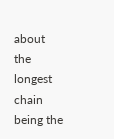about the longest chain being the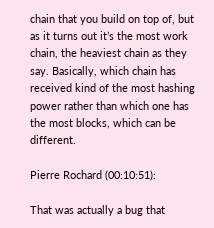chain that you build on top of, but as it turns out it’s the most work chain, the heaviest chain as they say. Basically, which chain has received kind of the most hashing power rather than which one has the most blocks, which can be different.

Pierre Rochard (00:10:51):

That was actually a bug that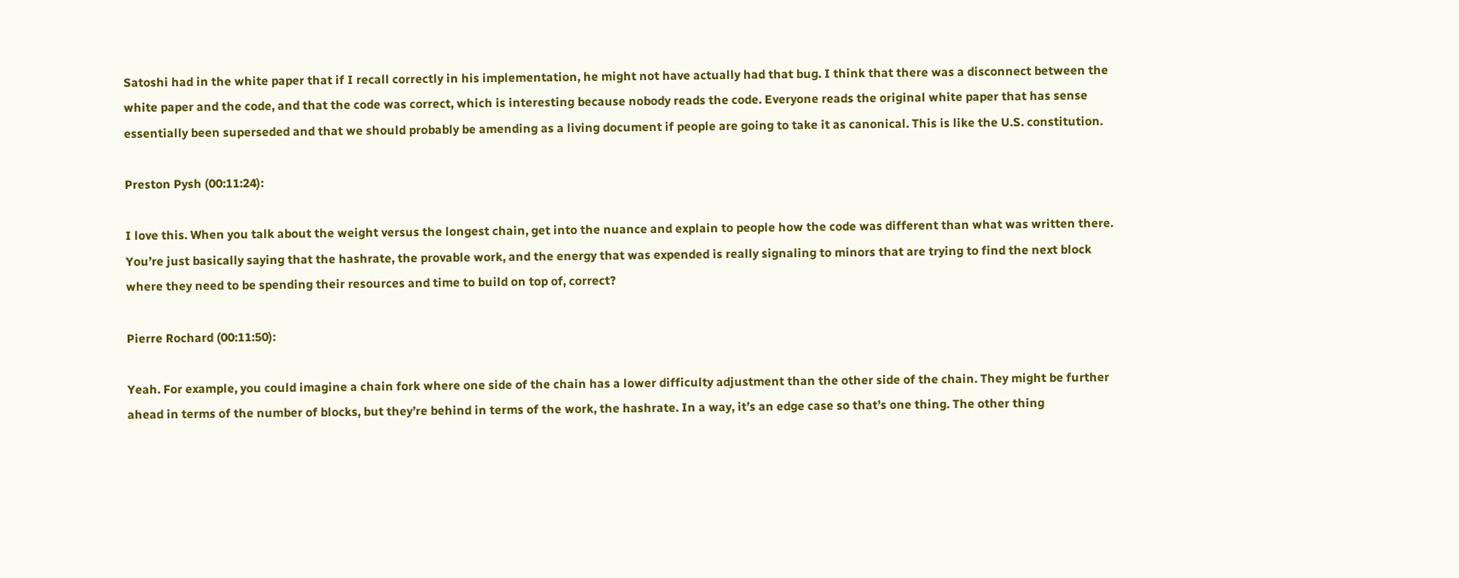Satoshi had in the white paper that if I recall correctly in his implementation, he might not have actually had that bug. I think that there was a disconnect between the white paper and the code, and that the code was correct, which is interesting because nobody reads the code. Everyone reads the original white paper that has sense essentially been superseded and that we should probably be amending as a living document if people are going to take it as canonical. This is like the U.S. constitution.

Preston Pysh (00:11:24):

I love this. When you talk about the weight versus the longest chain, get into the nuance and explain to people how the code was different than what was written there. You’re just basically saying that the hashrate, the provable work, and the energy that was expended is really signaling to minors that are trying to find the next block where they need to be spending their resources and time to build on top of, correct?

Pierre Rochard (00:11:50):

Yeah. For example, you could imagine a chain fork where one side of the chain has a lower difficulty adjustment than the other side of the chain. They might be further ahead in terms of the number of blocks, but they’re behind in terms of the work, the hashrate. In a way, it’s an edge case so that’s one thing. The other thing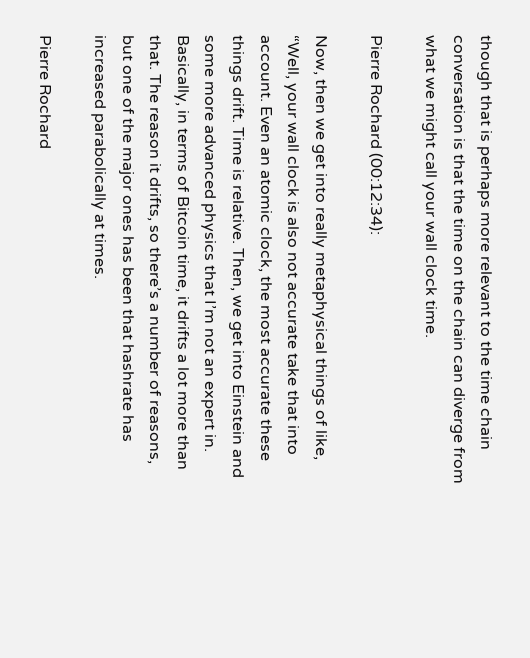though that is perhaps more relevant to the time chain conversation is that the time on the chain can diverge from what we might call your wall clock time.

Pierre Rochard (00:12:34):

Now, then we get into really metaphysical things of like, “Well, your wall clock is also not accurate take that into account. Even an atomic clock, the most accurate these things drift. Time is relative. Then, we get into Einstein and some more advanced physics that I’m not an expert in. Basically, in terms of Bitcoin time, it drifts a lot more than that. The reason it drifts, so there’s a number of reasons, but one of the major ones has been that hashrate has increased parabolically at times.

Pierre Rochard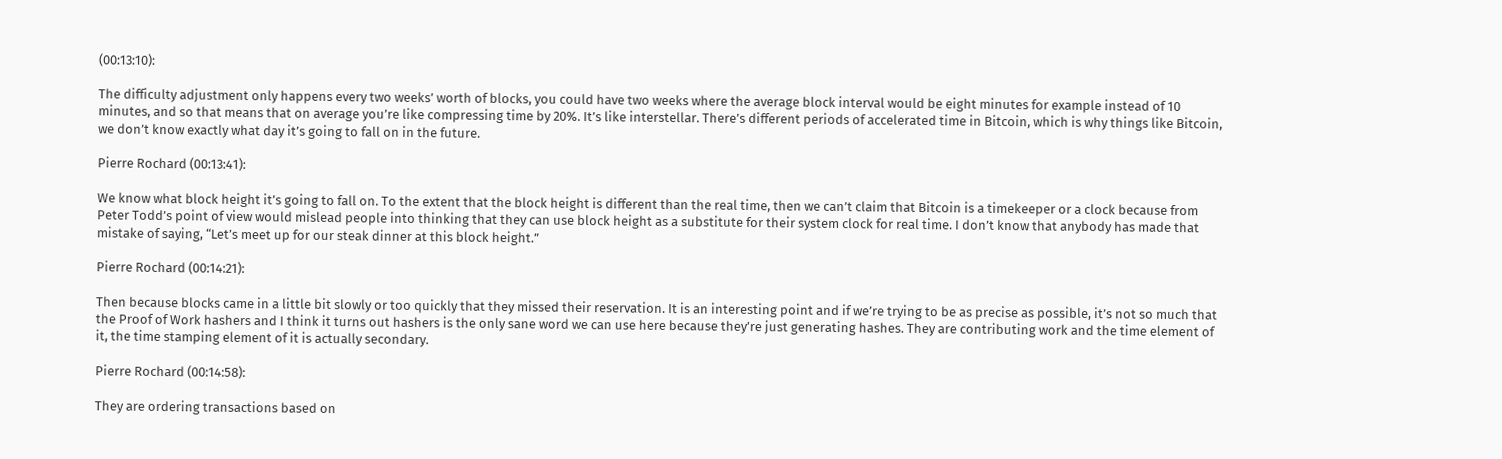(00:13:10):

The difficulty adjustment only happens every two weeks’ worth of blocks, you could have two weeks where the average block interval would be eight minutes for example instead of 10 minutes, and so that means that on average you’re like compressing time by 20%. It’s like interstellar. There’s different periods of accelerated time in Bitcoin, which is why things like Bitcoin, we don’t know exactly what day it’s going to fall on in the future.

Pierre Rochard (00:13:41):

We know what block height it’s going to fall on. To the extent that the block height is different than the real time, then we can’t claim that Bitcoin is a timekeeper or a clock because from Peter Todd’s point of view would mislead people into thinking that they can use block height as a substitute for their system clock for real time. I don’t know that anybody has made that mistake of saying, “Let’s meet up for our steak dinner at this block height.”

Pierre Rochard (00:14:21):

Then because blocks came in a little bit slowly or too quickly that they missed their reservation. It is an interesting point and if we’re trying to be as precise as possible, it’s not so much that the Proof of Work hashers and I think it turns out hashers is the only sane word we can use here because they’re just generating hashes. They are contributing work and the time element of it, the time stamping element of it is actually secondary.

Pierre Rochard (00:14:58):

They are ordering transactions based on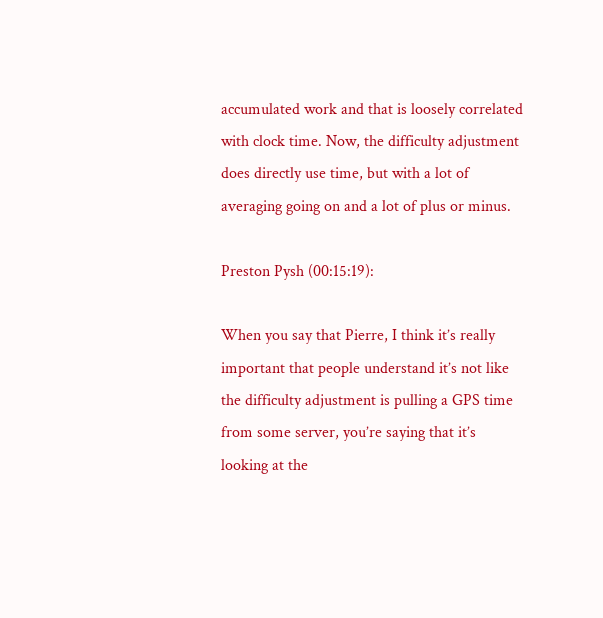accumulated work and that is loosely correlated with clock time. Now, the difficulty adjustment does directly use time, but with a lot of averaging going on and a lot of plus or minus.

Preston Pysh (00:15:19):

When you say that Pierre, I think it’s really important that people understand it’s not like the difficulty adjustment is pulling a GPS time from some server, you’re saying that it’s looking at the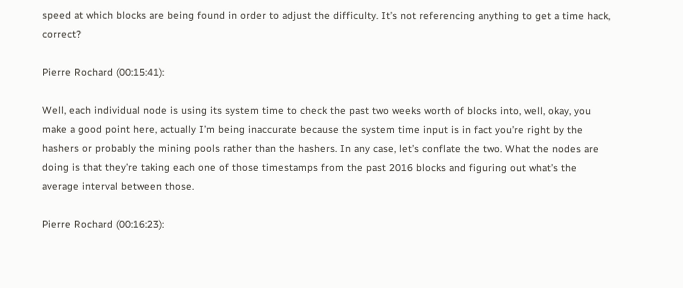speed at which blocks are being found in order to adjust the difficulty. It’s not referencing anything to get a time hack, correct?

Pierre Rochard (00:15:41):

Well, each individual node is using its system time to check the past two weeks worth of blocks into, well, okay, you make a good point here, actually I’m being inaccurate because the system time input is in fact you’re right by the hashers or probably the mining pools rather than the hashers. In any case, let’s conflate the two. What the nodes are doing is that they’re taking each one of those timestamps from the past 2016 blocks and figuring out what’s the average interval between those.

Pierre Rochard (00:16:23):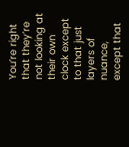You’re right that they’re not looking at their own clock except to that just layers of nuance, except that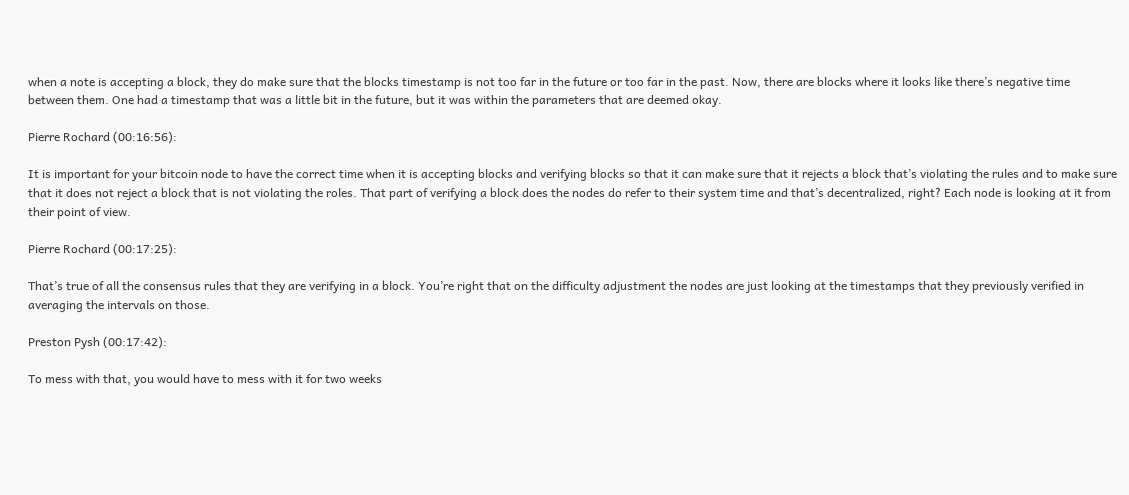when a note is accepting a block, they do make sure that the blocks timestamp is not too far in the future or too far in the past. Now, there are blocks where it looks like there’s negative time between them. One had a timestamp that was a little bit in the future, but it was within the parameters that are deemed okay.

Pierre Rochard (00:16:56):

It is important for your bitcoin node to have the correct time when it is accepting blocks and verifying blocks so that it can make sure that it rejects a block that’s violating the rules and to make sure that it does not reject a block that is not violating the roles. That part of verifying a block does the nodes do refer to their system time and that’s decentralized, right? Each node is looking at it from their point of view.

Pierre Rochard (00:17:25):

That’s true of all the consensus rules that they are verifying in a block. You’re right that on the difficulty adjustment the nodes are just looking at the timestamps that they previously verified in averaging the intervals on those.

Preston Pysh (00:17:42):

To mess with that, you would have to mess with it for two weeks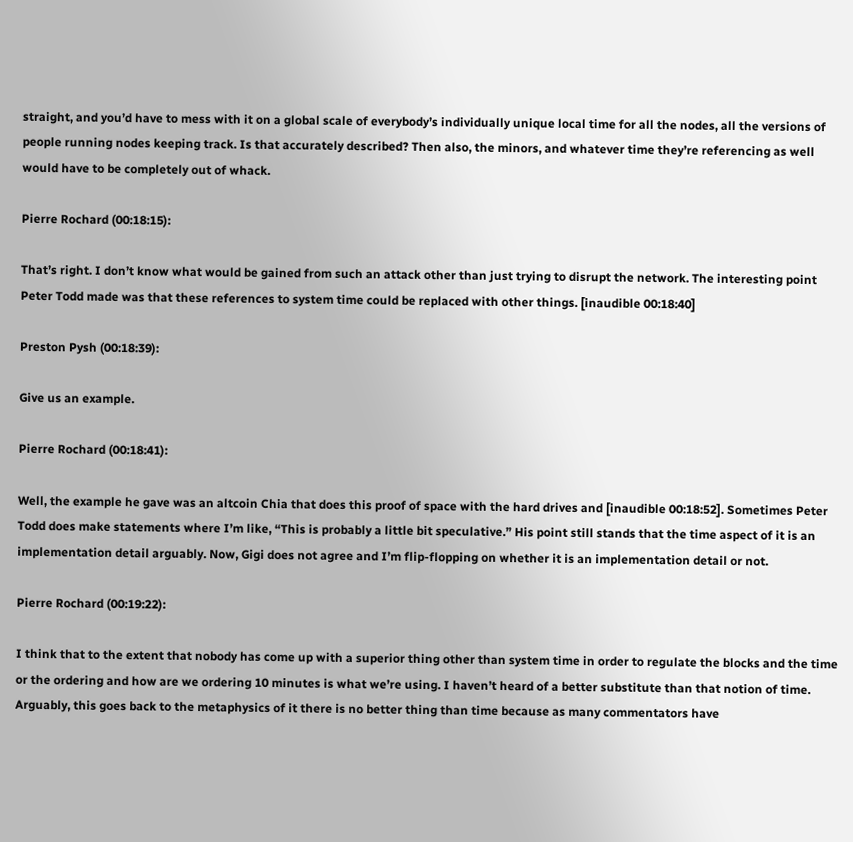straight, and you’d have to mess with it on a global scale of everybody’s individually unique local time for all the nodes, all the versions of people running nodes keeping track. Is that accurately described? Then also, the minors, and whatever time they’re referencing as well would have to be completely out of whack.

Pierre Rochard (00:18:15):

That’s right. I don’t know what would be gained from such an attack other than just trying to disrupt the network. The interesting point Peter Todd made was that these references to system time could be replaced with other things. [inaudible 00:18:40]

Preston Pysh (00:18:39):

Give us an example.

Pierre Rochard (00:18:41):

Well, the example he gave was an altcoin Chia that does this proof of space with the hard drives and [inaudible 00:18:52]. Sometimes Peter Todd does make statements where I’m like, “This is probably a little bit speculative.” His point still stands that the time aspect of it is an implementation detail arguably. Now, Gigi does not agree and I’m flip-flopping on whether it is an implementation detail or not.

Pierre Rochard (00:19:22):

I think that to the extent that nobody has come up with a superior thing other than system time in order to regulate the blocks and the time or the ordering and how are we ordering 10 minutes is what we’re using. I haven’t heard of a better substitute than that notion of time. Arguably, this goes back to the metaphysics of it there is no better thing than time because as many commentators have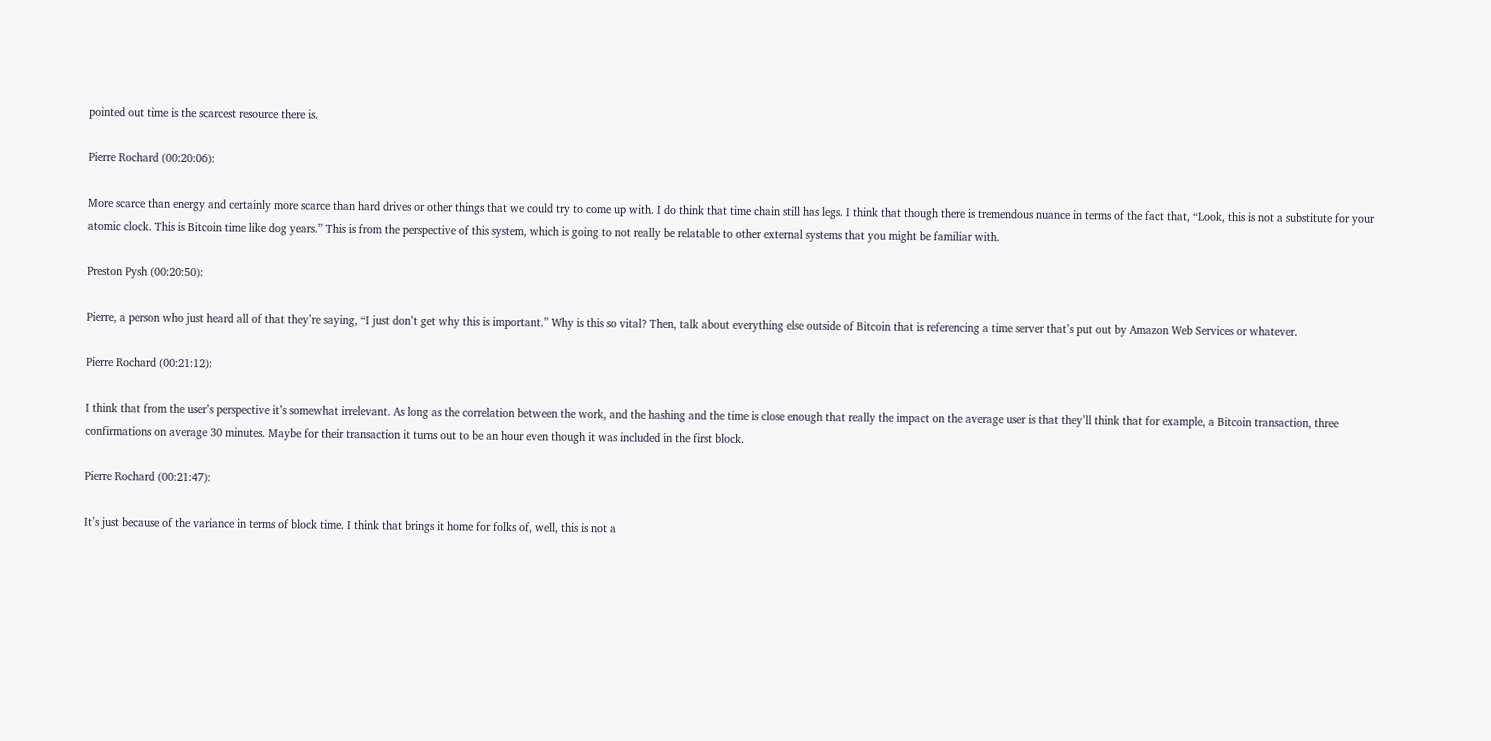pointed out time is the scarcest resource there is.

Pierre Rochard (00:20:06):

More scarce than energy and certainly more scarce than hard drives or other things that we could try to come up with. I do think that time chain still has legs. I think that though there is tremendous nuance in terms of the fact that, “Look, this is not a substitute for your atomic clock. This is Bitcoin time like dog years.” This is from the perspective of this system, which is going to not really be relatable to other external systems that you might be familiar with.

Preston Pysh (00:20:50):

Pierre, a person who just heard all of that they’re saying, “I just don’t get why this is important.” Why is this so vital? Then, talk about everything else outside of Bitcoin that is referencing a time server that’s put out by Amazon Web Services or whatever.

Pierre Rochard (00:21:12):

I think that from the user’s perspective it’s somewhat irrelevant. As long as the correlation between the work, and the hashing and the time is close enough that really the impact on the average user is that they’ll think that for example, a Bitcoin transaction, three confirmations on average 30 minutes. Maybe for their transaction it turns out to be an hour even though it was included in the first block.

Pierre Rochard (00:21:47):

It’s just because of the variance in terms of block time. I think that brings it home for folks of, well, this is not a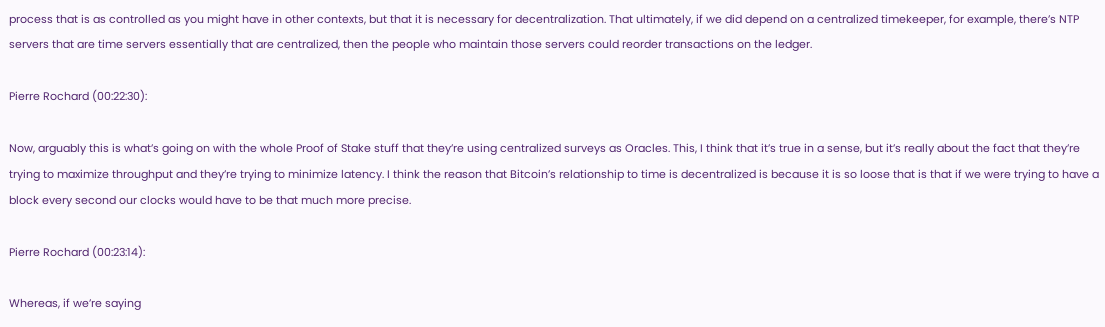process that is as controlled as you might have in other contexts, but that it is necessary for decentralization. That ultimately, if we did depend on a centralized timekeeper, for example, there’s NTP servers that are time servers essentially that are centralized, then the people who maintain those servers could reorder transactions on the ledger.

Pierre Rochard (00:22:30):

Now, arguably this is what’s going on with the whole Proof of Stake stuff that they’re using centralized surveys as Oracles. This, I think that it’s true in a sense, but it’s really about the fact that they’re trying to maximize throughput and they’re trying to minimize latency. I think the reason that Bitcoin’s relationship to time is decentralized is because it is so loose that is that if we were trying to have a block every second our clocks would have to be that much more precise.

Pierre Rochard (00:23:14):

Whereas, if we’re saying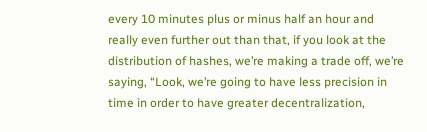every 10 minutes plus or minus half an hour and really even further out than that, if you look at the distribution of hashes, we’re making a trade off, we’re saying, “Look, we’re going to have less precision in time in order to have greater decentralization,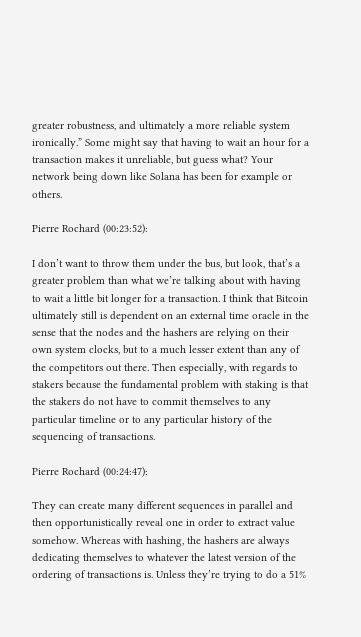greater robustness, and ultimately a more reliable system ironically.” Some might say that having to wait an hour for a transaction makes it unreliable, but guess what? Your network being down like Solana has been for example or others.

Pierre Rochard (00:23:52):

I don’t want to throw them under the bus, but look, that’s a greater problem than what we’re talking about with having to wait a little bit longer for a transaction. I think that Bitcoin ultimately still is dependent on an external time oracle in the sense that the nodes and the hashers are relying on their own system clocks, but to a much lesser extent than any of the competitors out there. Then especially, with regards to stakers because the fundamental problem with staking is that the stakers do not have to commit themselves to any particular timeline or to any particular history of the sequencing of transactions.

Pierre Rochard (00:24:47):

They can create many different sequences in parallel and then opportunistically reveal one in order to extract value somehow. Whereas with hashing, the hashers are always dedicating themselves to whatever the latest version of the ordering of transactions is. Unless they’re trying to do a 51%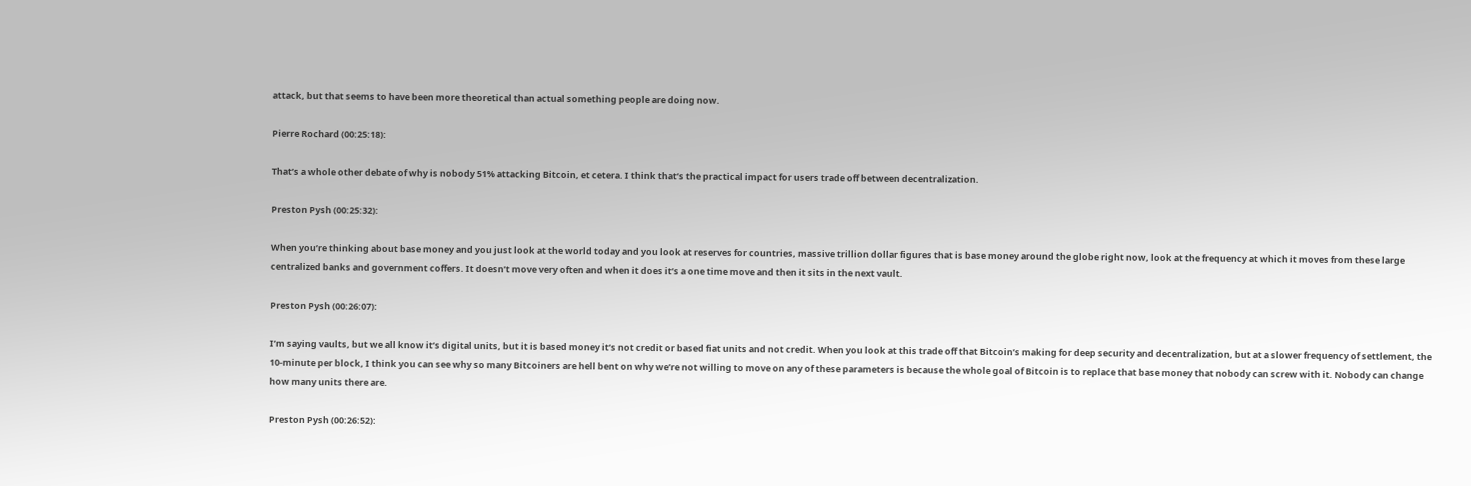attack, but that seems to have been more theoretical than actual something people are doing now.

Pierre Rochard (00:25:18):

That’s a whole other debate of why is nobody 51% attacking Bitcoin, et cetera. I think that’s the practical impact for users trade off between decentralization.

Preston Pysh (00:25:32):

When you’re thinking about base money and you just look at the world today and you look at reserves for countries, massive trillion dollar figures that is base money around the globe right now, look at the frequency at which it moves from these large centralized banks and government coffers. It doesn’t move very often and when it does it’s a one time move and then it sits in the next vault.

Preston Pysh (00:26:07):

I’m saying vaults, but we all know it’s digital units, but it is based money it’s not credit or based fiat units and not credit. When you look at this trade off that Bitcoin’s making for deep security and decentralization, but at a slower frequency of settlement, the 10-minute per block, I think you can see why so many Bitcoiners are hell bent on why we’re not willing to move on any of these parameters is because the whole goal of Bitcoin is to replace that base money that nobody can screw with it. Nobody can change how many units there are.

Preston Pysh (00:26:52):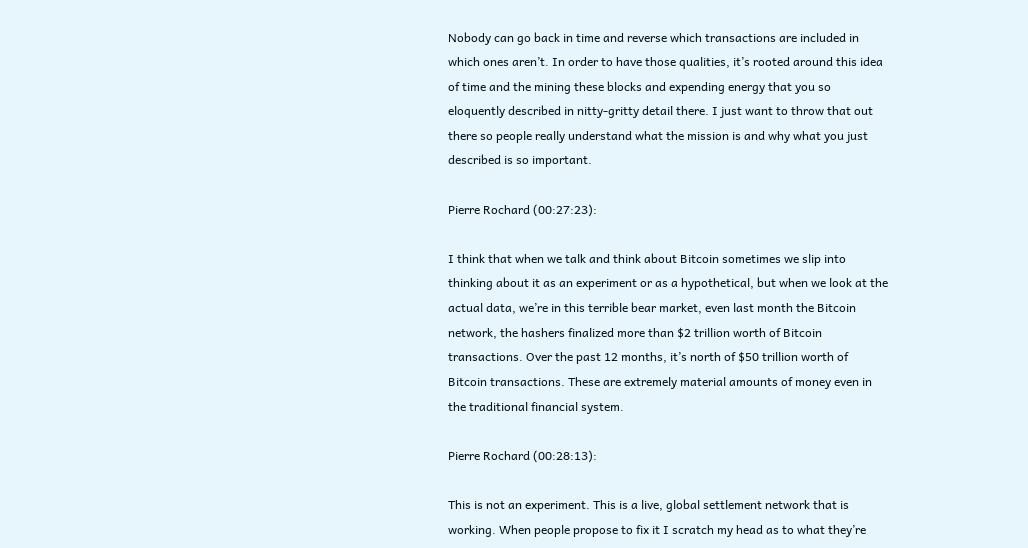Nobody can go back in time and reverse which transactions are included in which ones aren’t. In order to have those qualities, it’s rooted around this idea of time and the mining these blocks and expending energy that you so eloquently described in nitty-gritty detail there. I just want to throw that out there so people really understand what the mission is and why what you just described is so important.

Pierre Rochard (00:27:23):

I think that when we talk and think about Bitcoin sometimes we slip into thinking about it as an experiment or as a hypothetical, but when we look at the actual data, we’re in this terrible bear market, even last month the Bitcoin network, the hashers finalized more than $2 trillion worth of Bitcoin transactions. Over the past 12 months, it’s north of $50 trillion worth of Bitcoin transactions. These are extremely material amounts of money even in the traditional financial system.

Pierre Rochard (00:28:13):

This is not an experiment. This is a live, global settlement network that is working. When people propose to fix it I scratch my head as to what they’re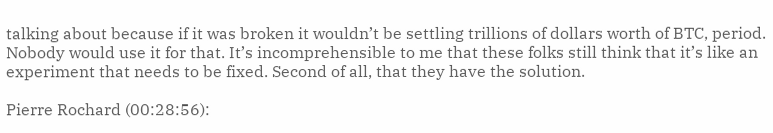talking about because if it was broken it wouldn’t be settling trillions of dollars worth of BTC, period. Nobody would use it for that. It’s incomprehensible to me that these folks still think that it’s like an experiment that needs to be fixed. Second of all, that they have the solution.

Pierre Rochard (00:28:56):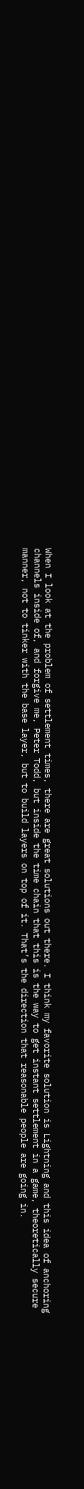When I look at the problem of settlement times, there are great solutions out there. I think my favorite solution is Lightning and this idea of anchoring channels inside of, and forgive me, Peter Todd, but inside the time chain that this is the way to get instant settlement in a game, theoretically secure manner, not to tinker with the base layer, but to build layers on top of it. That’s the direction that reasonable people are going in.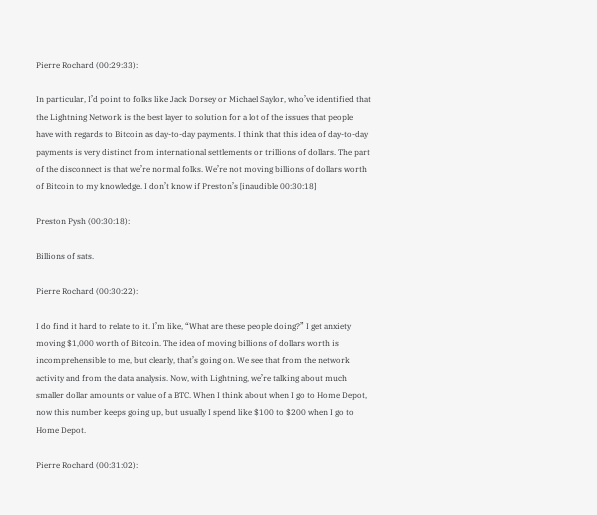Pierre Rochard (00:29:33):

In particular, I’d point to folks like Jack Dorsey or Michael Saylor, who’ve identified that the Lightning Network is the best layer to solution for a lot of the issues that people have with regards to Bitcoin as day-to-day payments. I think that this idea of day-to-day payments is very distinct from international settlements or trillions of dollars. The part of the disconnect is that we’re normal folks. We’re not moving billions of dollars worth of Bitcoin to my knowledge. I don’t know if Preston’s [inaudible 00:30:18]

Preston Pysh (00:30:18):

Billions of sats.

Pierre Rochard (00:30:22):

I do find it hard to relate to it. I’m like, “What are these people doing?” I get anxiety moving $1,000 worth of Bitcoin. The idea of moving billions of dollars worth is incomprehensible to me, but clearly, that’s going on. We see that from the network activity and from the data analysis. Now, with Lightning, we’re talking about much smaller dollar amounts or value of a BTC. When I think about when I go to Home Depot, now this number keeps going up, but usually I spend like $100 to $200 when I go to Home Depot.

Pierre Rochard (00:31:02):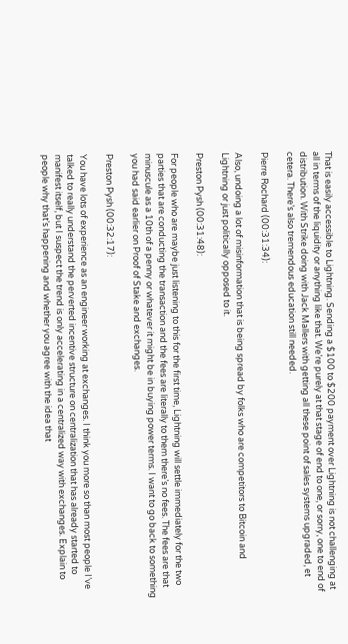That is easily accessible to Lightning. Sending a $100 to $200 payment over Lightning is not challenging at all in terms of the liquidity or anything like that. We’re purely at that stage of end to one, or sorry, one to end of distribution. With Strike doing with Jack Mallers with getting all these point of sales systems upgraded, et cetera. There’s also tremendous education still needed.

Pierre Rochard (00:31:34):

Also, undoing a lot of misinformation that is being spread by folks who are competitors to Bitcoin and Lightning or just politically opposed to it.

Preston Pysh (00:31:48):

For people who are maybe just listening to this for the first time, Lightning will settle immediately for the two parties that are conducting the transaction and the fees are literally to them there’s no fees. The fees are that minuscule as a 10th of a penny or whatever it might be in buying power terms. I want to go back to something you had said earlier on Proof of Stake and exchanges.

Preston Pysh (00:32:17):

You have lots of experience as an engineer working at exchanges. I think you more so than most people I’ve talked to really understand the perverted incentive structure on centralization that has already started to manifest itself, but I suspect the trend is only accelerating in a centralized way with exchanges. Explain to people why that’s happening and whether you agree with the idea that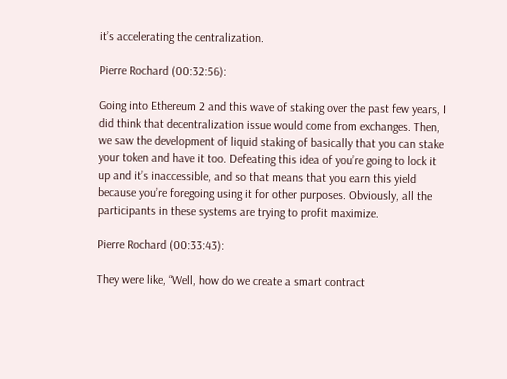it’s accelerating the centralization.

Pierre Rochard (00:32:56):

Going into Ethereum 2 and this wave of staking over the past few years, I did think that decentralization issue would come from exchanges. Then, we saw the development of liquid staking of basically that you can stake your token and have it too. Defeating this idea of you’re going to lock it up and it’s inaccessible, and so that means that you earn this yield because you’re foregoing using it for other purposes. Obviously, all the participants in these systems are trying to profit maximize.

Pierre Rochard (00:33:43):

They were like, “Well, how do we create a smart contract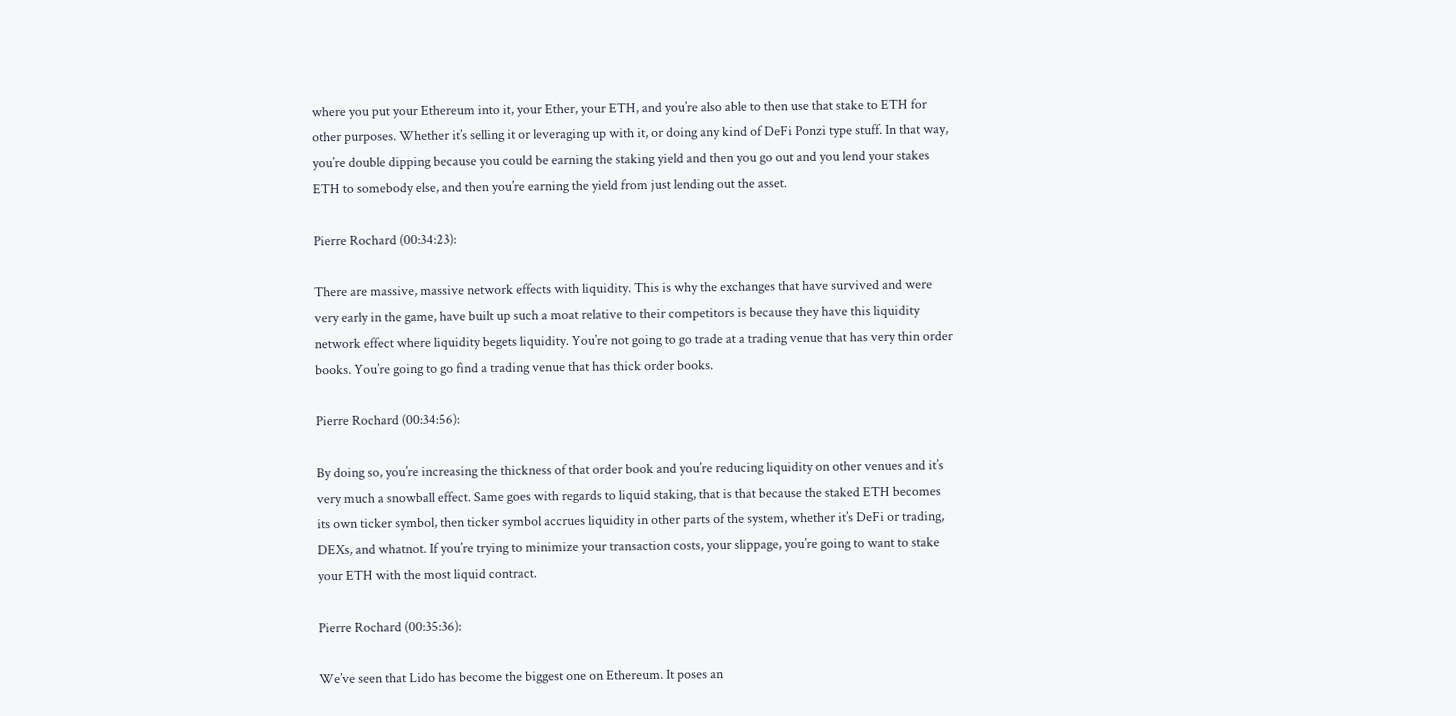where you put your Ethereum into it, your Ether, your ETH, and you’re also able to then use that stake to ETH for other purposes. Whether it’s selling it or leveraging up with it, or doing any kind of DeFi Ponzi type stuff. In that way, you’re double dipping because you could be earning the staking yield and then you go out and you lend your stakes ETH to somebody else, and then you’re earning the yield from just lending out the asset.

Pierre Rochard (00:34:23):

There are massive, massive network effects with liquidity. This is why the exchanges that have survived and were very early in the game, have built up such a moat relative to their competitors is because they have this liquidity network effect where liquidity begets liquidity. You’re not going to go trade at a trading venue that has very thin order books. You’re going to go find a trading venue that has thick order books.

Pierre Rochard (00:34:56):

By doing so, you’re increasing the thickness of that order book and you’re reducing liquidity on other venues and it’s very much a snowball effect. Same goes with regards to liquid staking, that is that because the staked ETH becomes its own ticker symbol, then ticker symbol accrues liquidity in other parts of the system, whether it’s DeFi or trading, DEXs, and whatnot. If you’re trying to minimize your transaction costs, your slippage, you’re going to want to stake your ETH with the most liquid contract.

Pierre Rochard (00:35:36):

We’ve seen that Lido has become the biggest one on Ethereum. It poses an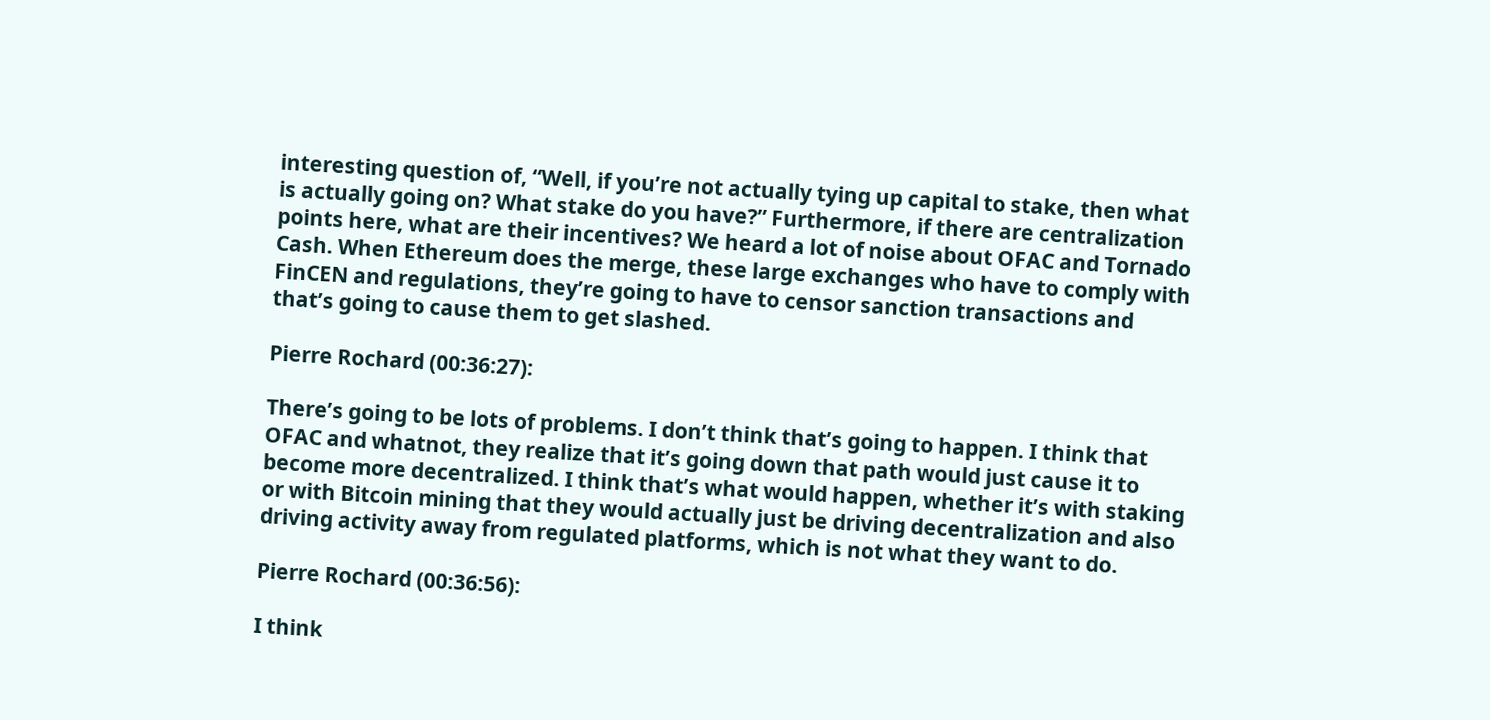interesting question of, “Well, if you’re not actually tying up capital to stake, then what is actually going on? What stake do you have?” Furthermore, if there are centralization points here, what are their incentives? We heard a lot of noise about OFAC and Tornado Cash. When Ethereum does the merge, these large exchanges who have to comply with FinCEN and regulations, they’re going to have to censor sanction transactions and that’s going to cause them to get slashed.

Pierre Rochard (00:36:27):

There’s going to be lots of problems. I don’t think that’s going to happen. I think that OFAC and whatnot, they realize that it’s going down that path would just cause it to become more decentralized. I think that’s what would happen, whether it’s with staking or with Bitcoin mining that they would actually just be driving decentralization and also driving activity away from regulated platforms, which is not what they want to do.

Pierre Rochard (00:36:56):

I think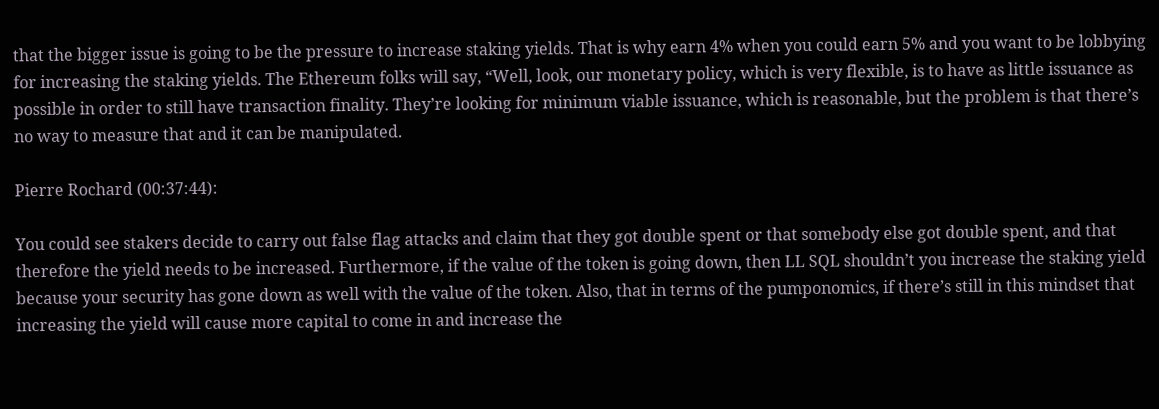that the bigger issue is going to be the pressure to increase staking yields. That is why earn 4% when you could earn 5% and you want to be lobbying for increasing the staking yields. The Ethereum folks will say, “Well, look, our monetary policy, which is very flexible, is to have as little issuance as possible in order to still have transaction finality. They’re looking for minimum viable issuance, which is reasonable, but the problem is that there’s no way to measure that and it can be manipulated.

Pierre Rochard (00:37:44):

You could see stakers decide to carry out false flag attacks and claim that they got double spent or that somebody else got double spent, and that therefore the yield needs to be increased. Furthermore, if the value of the token is going down, then LL SQL shouldn’t you increase the staking yield because your security has gone down as well with the value of the token. Also, that in terms of the pumponomics, if there’s still in this mindset that increasing the yield will cause more capital to come in and increase the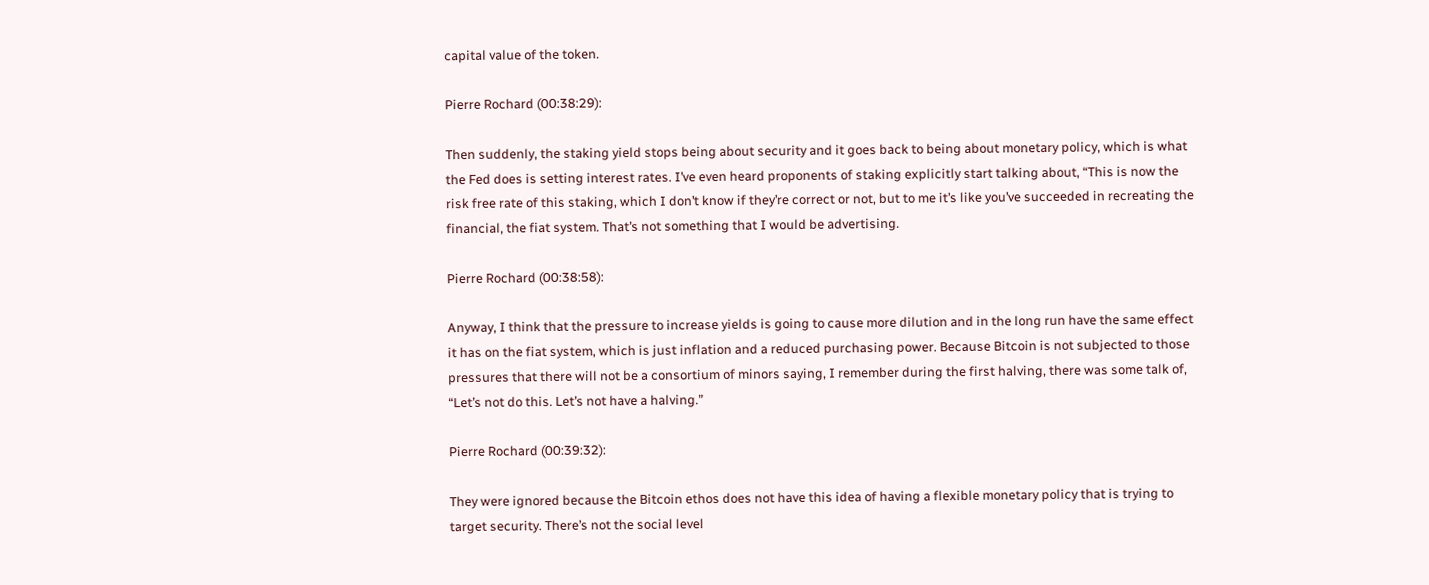capital value of the token.

Pierre Rochard (00:38:29):

Then suddenly, the staking yield stops being about security and it goes back to being about monetary policy, which is what the Fed does is setting interest rates. I’ve even heard proponents of staking explicitly start talking about, “This is now the risk free rate of this staking, which I don’t know if they’re correct or not, but to me it’s like you’ve succeeded in recreating the financial, the fiat system. That’s not something that I would be advertising.

Pierre Rochard (00:38:58):

Anyway, I think that the pressure to increase yields is going to cause more dilution and in the long run have the same effect it has on the fiat system, which is just inflation and a reduced purchasing power. Because Bitcoin is not subjected to those pressures that there will not be a consortium of minors saying, I remember during the first halving, there was some talk of, “Let’s not do this. Let’s not have a halving.”

Pierre Rochard (00:39:32):

They were ignored because the Bitcoin ethos does not have this idea of having a flexible monetary policy that is trying to target security. There’s not the social level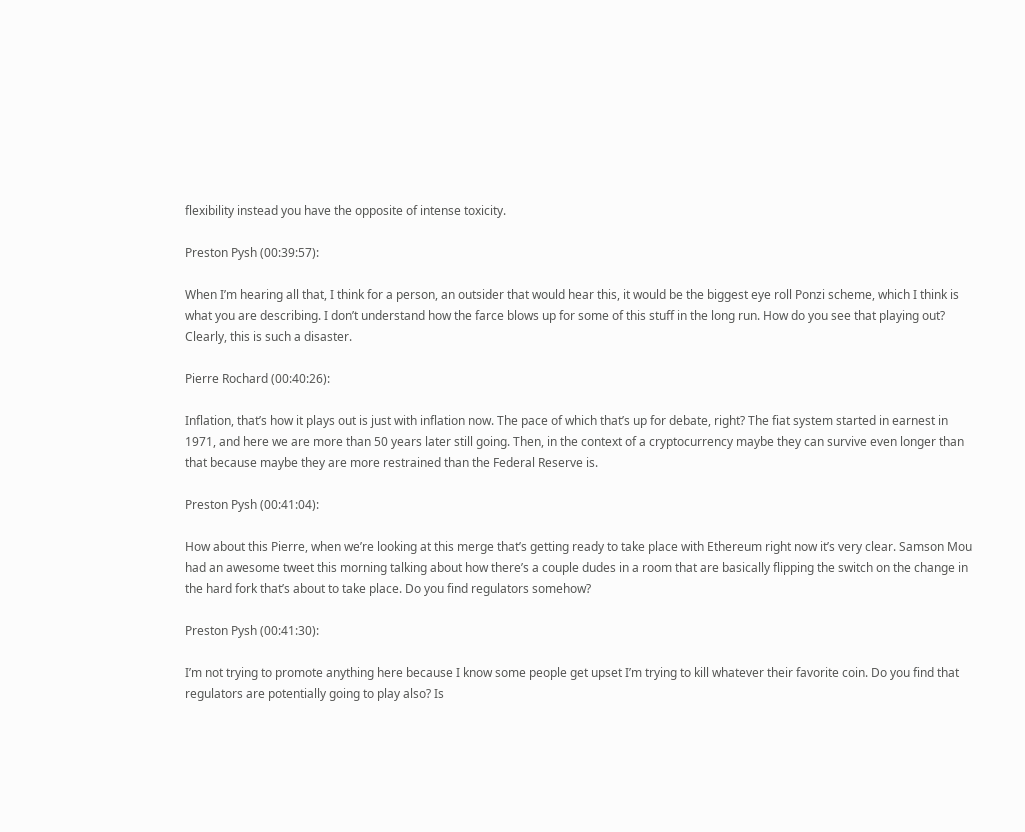flexibility instead you have the opposite of intense toxicity.

Preston Pysh (00:39:57):

When I’m hearing all that, I think for a person, an outsider that would hear this, it would be the biggest eye roll Ponzi scheme, which I think is what you are describing. I don’t understand how the farce blows up for some of this stuff in the long run. How do you see that playing out? Clearly, this is such a disaster.

Pierre Rochard (00:40:26):

Inflation, that’s how it plays out is just with inflation now. The pace of which that’s up for debate, right? The fiat system started in earnest in 1971, and here we are more than 50 years later still going. Then, in the context of a cryptocurrency maybe they can survive even longer than that because maybe they are more restrained than the Federal Reserve is.

Preston Pysh (00:41:04):

How about this Pierre, when we’re looking at this merge that’s getting ready to take place with Ethereum right now it’s very clear. Samson Mou had an awesome tweet this morning talking about how there’s a couple dudes in a room that are basically flipping the switch on the change in the hard fork that’s about to take place. Do you find regulators somehow?

Preston Pysh (00:41:30):

I’m not trying to promote anything here because I know some people get upset I’m trying to kill whatever their favorite coin. Do you find that regulators are potentially going to play also? Is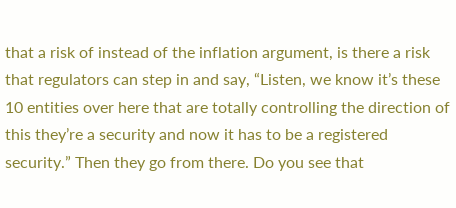that a risk of instead of the inflation argument, is there a risk that regulators can step in and say, “Listen, we know it’s these 10 entities over here that are totally controlling the direction of this they’re a security and now it has to be a registered security.” Then they go from there. Do you see that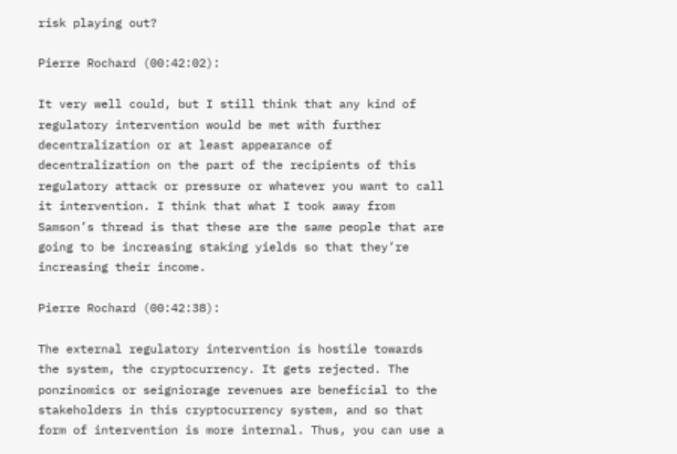risk playing out?

Pierre Rochard (00:42:02):

It very well could, but I still think that any kind of regulatory intervention would be met with further decentralization or at least appearance of decentralization on the part of the recipients of this regulatory attack or pressure or whatever you want to call it intervention. I think that what I took away from Samson’s thread is that these are the same people that are going to be increasing staking yields so that they’re increasing their income.

Pierre Rochard (00:42:38):

The external regulatory intervention is hostile towards the system, the cryptocurrency. It gets rejected. The ponzinomics or seigniorage revenues are beneficial to the stakeholders in this cryptocurrency system, and so that form of intervention is more internal. Thus, you can use a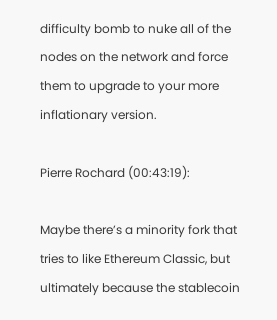difficulty bomb to nuke all of the nodes on the network and force them to upgrade to your more inflationary version.

Pierre Rochard (00:43:19):

Maybe there’s a minority fork that tries to like Ethereum Classic, but ultimately because the stablecoin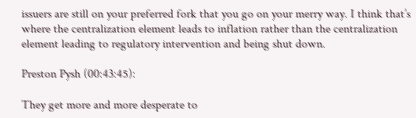issuers are still on your preferred fork that you go on your merry way. I think that’s where the centralization element leads to inflation rather than the centralization element leading to regulatory intervention and being shut down.

Preston Pysh (00:43:45):

They get more and more desperate to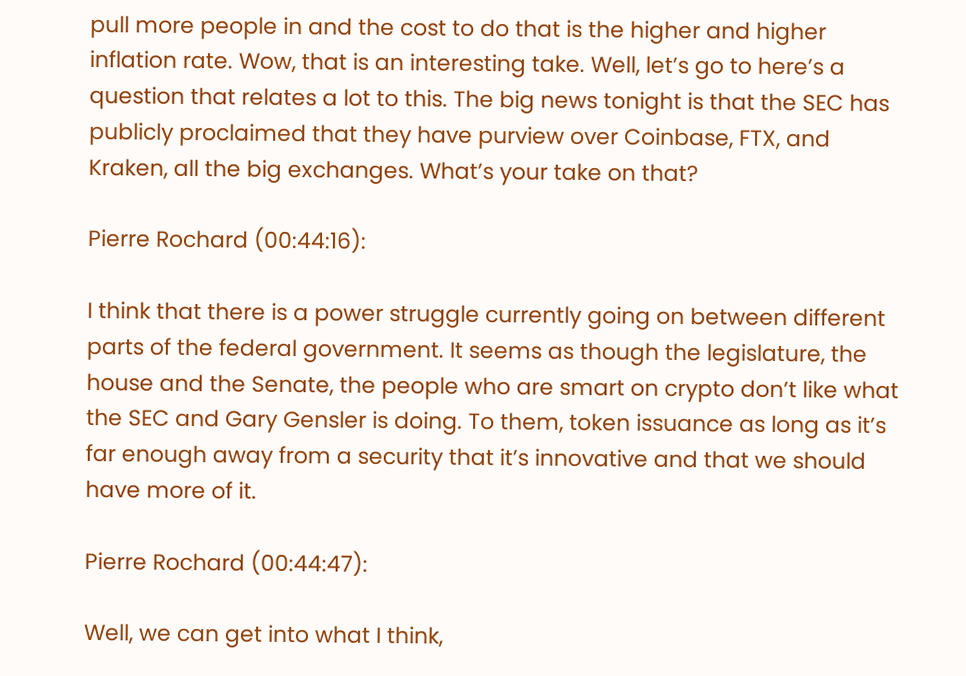pull more people in and the cost to do that is the higher and higher inflation rate. Wow, that is an interesting take. Well, let’s go to here’s a question that relates a lot to this. The big news tonight is that the SEC has publicly proclaimed that they have purview over Coinbase, FTX, and Kraken, all the big exchanges. What’s your take on that?

Pierre Rochard (00:44:16):

I think that there is a power struggle currently going on between different parts of the federal government. It seems as though the legislature, the house and the Senate, the people who are smart on crypto don’t like what the SEC and Gary Gensler is doing. To them, token issuance as long as it’s far enough away from a security that it’s innovative and that we should have more of it.

Pierre Rochard (00:44:47):

Well, we can get into what I think,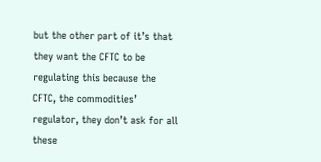but the other part of it’s that they want the CFTC to be regulating this because the CFTC, the commodities’ regulator, they don’t ask for all these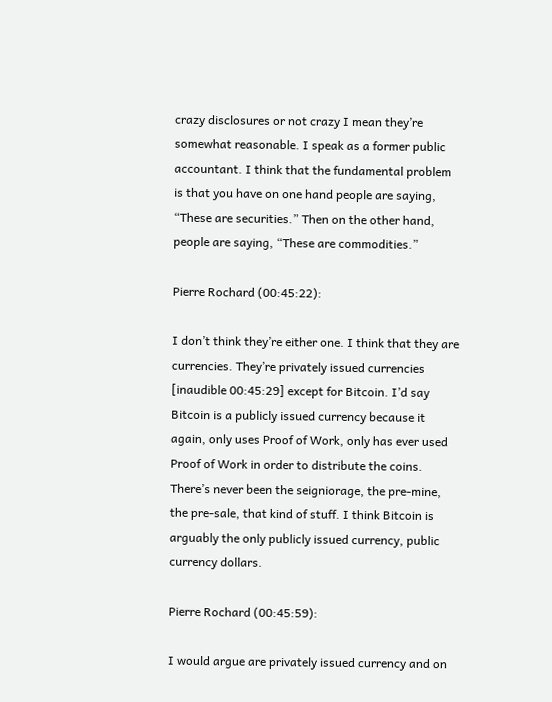crazy disclosures or not crazy I mean they’re somewhat reasonable. I speak as a former public accountant. I think that the fundamental problem is that you have on one hand people are saying, “These are securities.” Then on the other hand, people are saying, “These are commodities.”

Pierre Rochard (00:45:22):

I don’t think they’re either one. I think that they are currencies. They’re privately issued currencies [inaudible 00:45:29] except for Bitcoin. I’d say Bitcoin is a publicly issued currency because it again, only uses Proof of Work, only has ever used Proof of Work in order to distribute the coins. There’s never been the seigniorage, the pre-mine, the pre-sale, that kind of stuff. I think Bitcoin is arguably the only publicly issued currency, public currency dollars.

Pierre Rochard (00:45:59):

I would argue are privately issued currency and on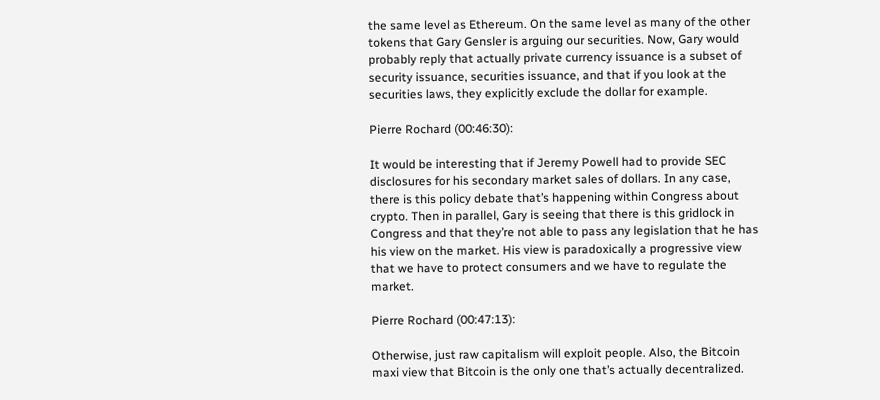the same level as Ethereum. On the same level as many of the other tokens that Gary Gensler is arguing our securities. Now, Gary would probably reply that actually private currency issuance is a subset of security issuance, securities issuance, and that if you look at the securities laws, they explicitly exclude the dollar for example.

Pierre Rochard (00:46:30):

It would be interesting that if Jeremy Powell had to provide SEC disclosures for his secondary market sales of dollars. In any case, there is this policy debate that’s happening within Congress about crypto. Then in parallel, Gary is seeing that there is this gridlock in Congress and that they’re not able to pass any legislation that he has his view on the market. His view is paradoxically a progressive view that we have to protect consumers and we have to regulate the market.

Pierre Rochard (00:47:13):

Otherwise, just raw capitalism will exploit people. Also, the Bitcoin maxi view that Bitcoin is the only one that’s actually decentralized.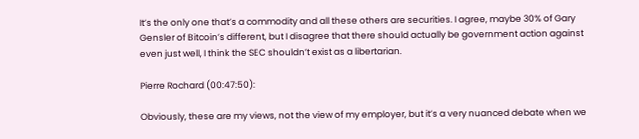It’s the only one that’s a commodity and all these others are securities. I agree, maybe 30% of Gary Gensler of Bitcoin’s different, but I disagree that there should actually be government action against even just well, I think the SEC shouldn’t exist as a libertarian.

Pierre Rochard (00:47:50):

Obviously, these are my views, not the view of my employer, but it’s a very nuanced debate when we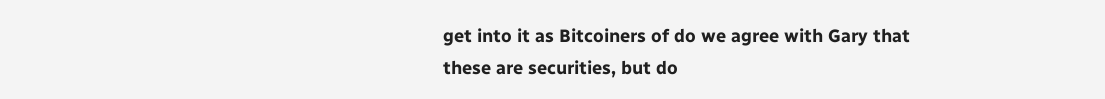get into it as Bitcoiners of do we agree with Gary that these are securities, but do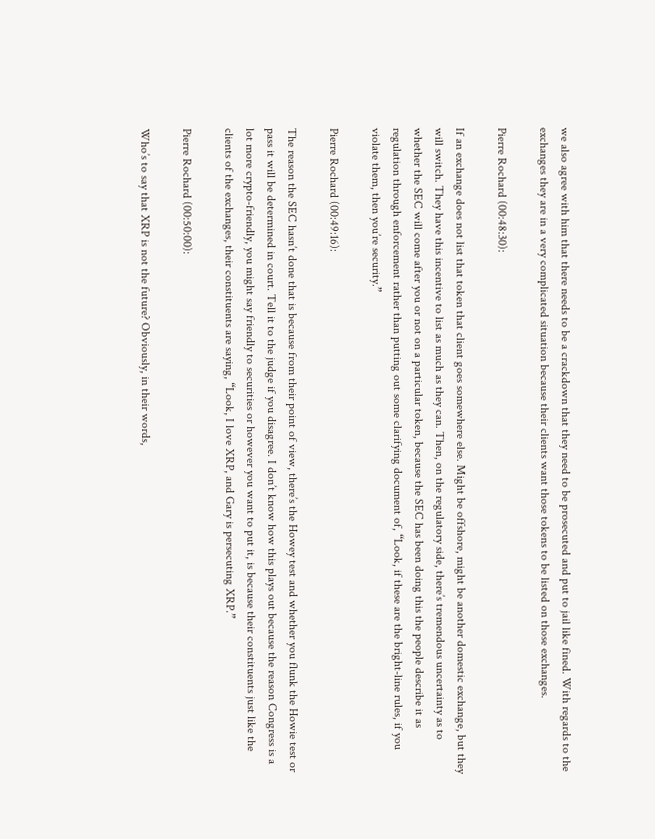we also agree with him that there needs to be a crackdown that they need to be prosecuted and put to jail like fined. With regards to the exchanges they are in a very complicated situation because their clients want those tokens to be listed on those exchanges.

Pierre Rochard (00:48:30):

If an exchange does not list that token that client goes somewhere else. Might be offshore, might be another domestic exchange, but they will switch. They have this incentive to list as much as they can. Then, on the regulatory side, there’s tremendous uncertainty as to whether the SEC will come after you or not on a particular token, because the SEC has been doing this the people describe it as regulation through enforcement rather than putting out some clarifying document of, “Look, if these are the bright-line rules, if you violate them, then you’re security.”

Pierre Rochard (00:49:16):

The reason the SEC hasn’t done that is because from their point of view, there’s the Howey test and whether you flunk the Howie test or pass it will be determined in court. Tell it to the judge if you disagree. I don’t know how this plays out because the reason Congress is a lot more crypto-friendly, you might say friendly to securities or however you want to put it, is because their constituents just like the clients of the exchanges, their constituents are saying, “Look, I love XRP, and Gary is persecuting XRP.”

Pierre Rochard (00:50:00):

Who’s to say that XRP is not the future? Obviously, in their words,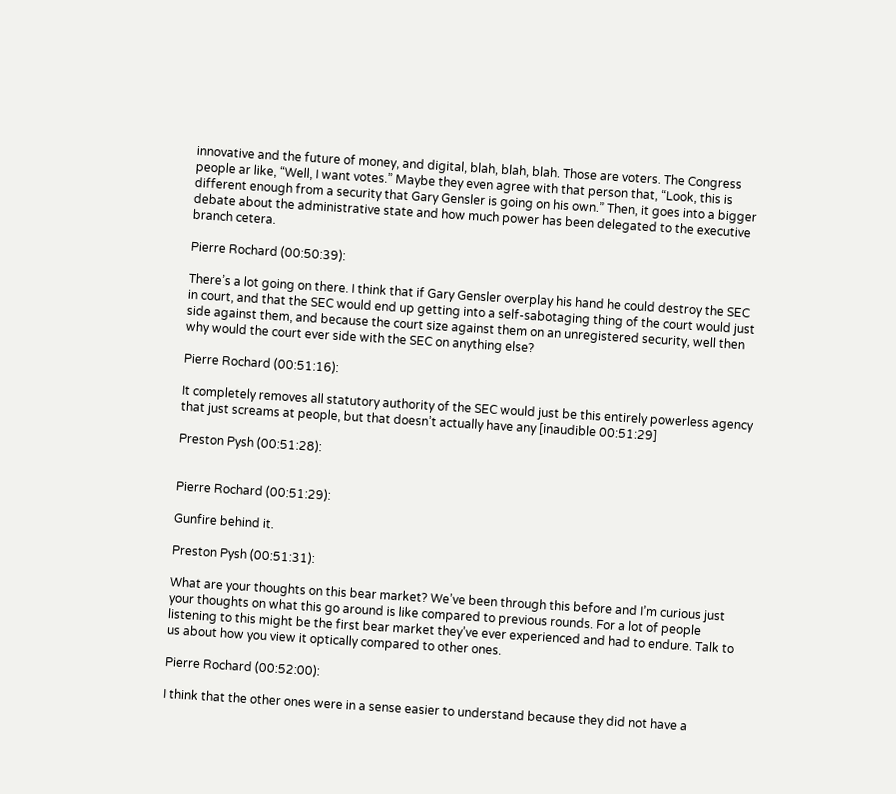innovative and the future of money, and digital, blah, blah, blah. Those are voters. The Congress people ar like, “Well, I want votes.” Maybe they even agree with that person that, “Look, this is different enough from a security that Gary Gensler is going on his own.” Then, it goes into a bigger debate about the administrative state and how much power has been delegated to the executive branch cetera.

Pierre Rochard (00:50:39):

There’s a lot going on there. I think that if Gary Gensler overplay his hand he could destroy the SEC in court, and that the SEC would end up getting into a self-sabotaging thing of the court would just side against them, and because the court size against them on an unregistered security, well then why would the court ever side with the SEC on anything else?

Pierre Rochard (00:51:16):

It completely removes all statutory authority of the SEC would just be this entirely powerless agency that just screams at people, but that doesn’t actually have any [inaudible 00:51:29]

Preston Pysh (00:51:28):


Pierre Rochard (00:51:29):

Gunfire behind it.

Preston Pysh (00:51:31):

What are your thoughts on this bear market? We’ve been through this before and I’m curious just your thoughts on what this go around is like compared to previous rounds. For a lot of people listening to this might be the first bear market they’ve ever experienced and had to endure. Talk to us about how you view it optically compared to other ones.

Pierre Rochard (00:52:00):

I think that the other ones were in a sense easier to understand because they did not have a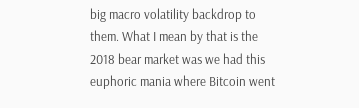big macro volatility backdrop to them. What I mean by that is the 2018 bear market was we had this euphoric mania where Bitcoin went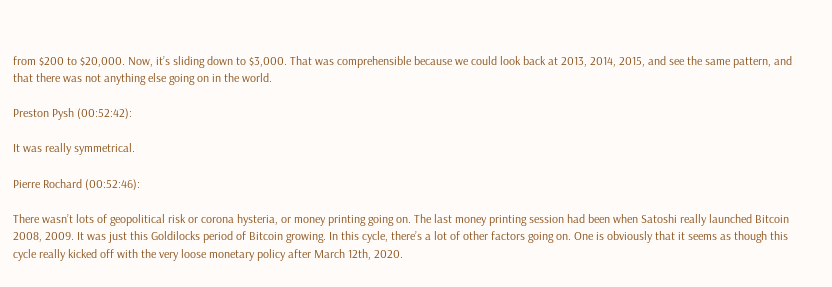from $200 to $20,000. Now, it’s sliding down to $3,000. That was comprehensible because we could look back at 2013, 2014, 2015, and see the same pattern, and that there was not anything else going on in the world.

Preston Pysh (00:52:42):

It was really symmetrical.

Pierre Rochard (00:52:46):

There wasn’t lots of geopolitical risk or corona hysteria, or money printing going on. The last money printing session had been when Satoshi really launched Bitcoin 2008, 2009. It was just this Goldilocks period of Bitcoin growing. In this cycle, there’s a lot of other factors going on. One is obviously that it seems as though this cycle really kicked off with the very loose monetary policy after March 12th, 2020.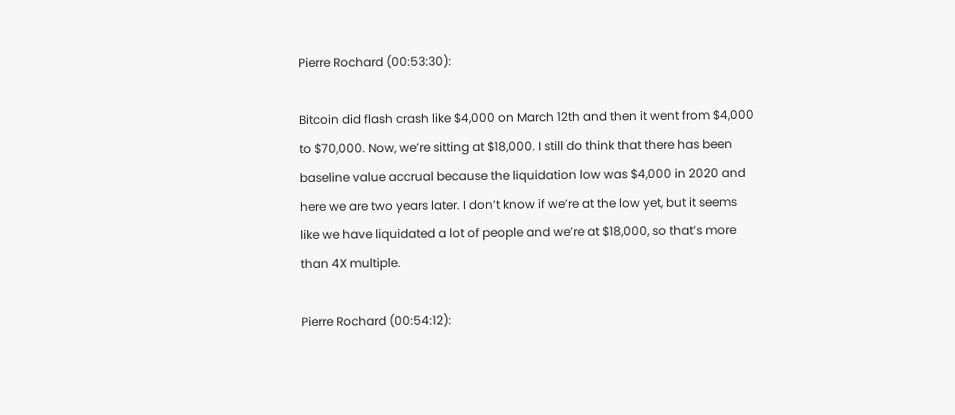Pierre Rochard (00:53:30):

Bitcoin did flash crash like $4,000 on March 12th and then it went from $4,000 to $70,000. Now, we’re sitting at $18,000. I still do think that there has been baseline value accrual because the liquidation low was $4,000 in 2020 and here we are two years later. I don’t know if we’re at the low yet, but it seems like we have liquidated a lot of people and we’re at $18,000, so that’s more than 4X multiple.

Pierre Rochard (00:54:12):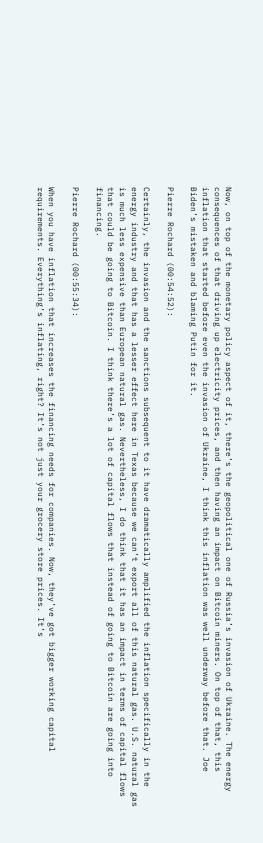Now, on top of the monetary policy aspect of it, there’s the geopolitical one of Russia’s invasion of Ukraine. The energy consequences of that driving up electricity prices, and then having an impact on Bitcoin miners. On top of that, this inflation that started before even the invasion of Ukraine, I think this inflation was well underway before that. Joe Biden’s mistaken and blaming Putin for it.

Pierre Rochard (00:54:52):

Certainly, the invasion and the sanctions subsequent to it have dramatically amplified the inflation specifically in the energy industry and that has a lesser effect here in Texas because we can’t export all of this natural gas. U.S. natural gas is much less expensive than European natural gas. Nevertheless, I do think that it has an impact in terms of capital flows that could be going to Bitcoin. I think there’s a lot of capital flows that instead of going to Bitcoin are going into financing.

Pierre Rochard (00:55:34):

When you have inflation that increases the financing needs for companies. Now, they’ve got bigger working capital requirements. Everything’s inflating, right? It’s not just your grocery store prices. It’s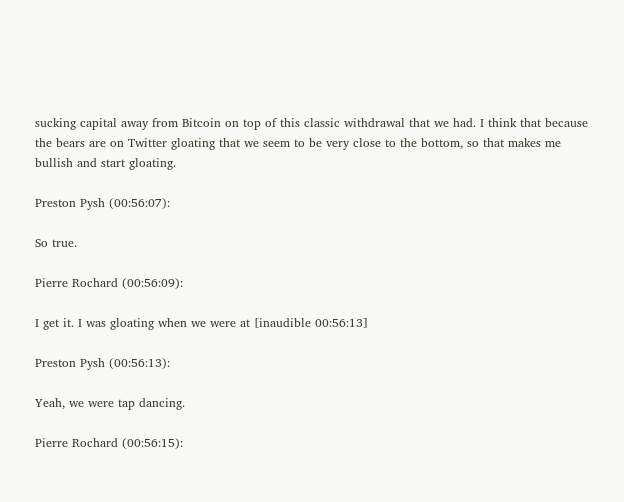sucking capital away from Bitcoin on top of this classic withdrawal that we had. I think that because the bears are on Twitter gloating that we seem to be very close to the bottom, so that makes me bullish and start gloating.

Preston Pysh (00:56:07):

So true.

Pierre Rochard (00:56:09):

I get it. I was gloating when we were at [inaudible 00:56:13]

Preston Pysh (00:56:13):

Yeah, we were tap dancing.

Pierre Rochard (00:56:15):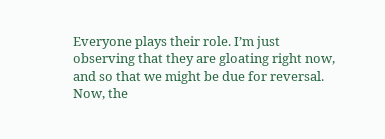Everyone plays their role. I’m just observing that they are gloating right now, and so that we might be due for reversal. Now, the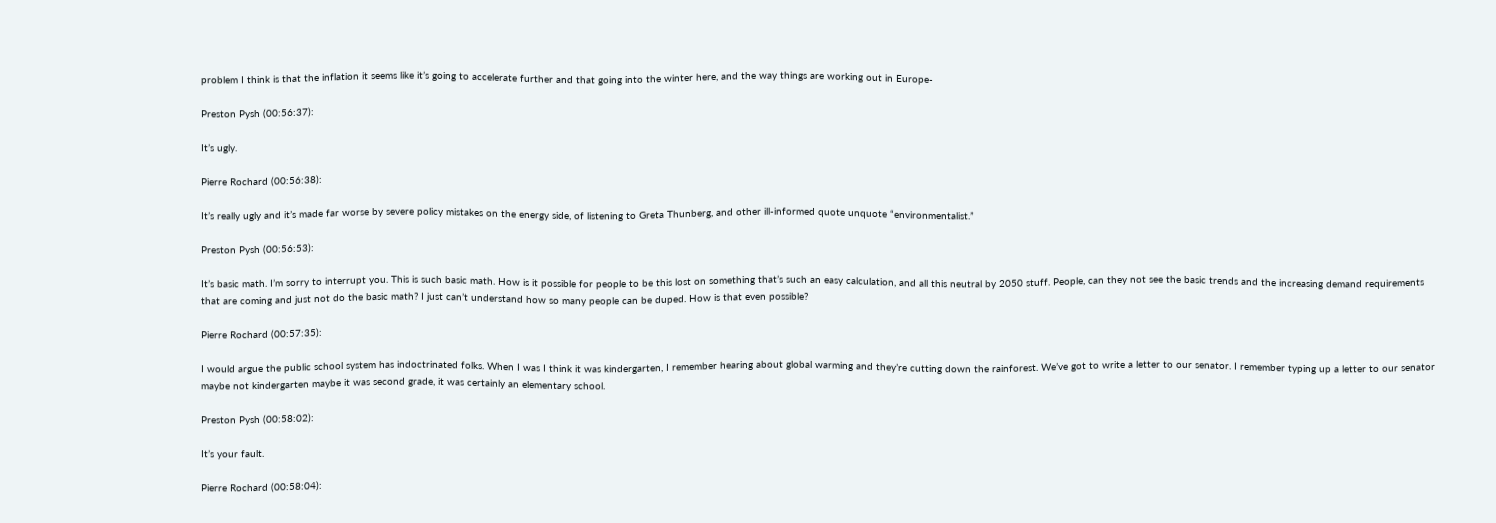problem I think is that the inflation it seems like it’s going to accelerate further and that going into the winter here, and the way things are working out in Europe-

Preston Pysh (00:56:37):

It’s ugly.

Pierre Rochard (00:56:38):

It’s really ugly and it’s made far worse by severe policy mistakes on the energy side, of listening to Greta Thunberg, and other ill-informed quote unquote “environmentalist.”

Preston Pysh (00:56:53):

It’s basic math. I’m sorry to interrupt you. This is such basic math. How is it possible for people to be this lost on something that’s such an easy calculation, and all this neutral by 2050 stuff. People, can they not see the basic trends and the increasing demand requirements that are coming and just not do the basic math? I just can’t understand how so many people can be duped. How is that even possible?

Pierre Rochard (00:57:35):

I would argue the public school system has indoctrinated folks. When I was I think it was kindergarten, I remember hearing about global warming and they’re cutting down the rainforest. We’ve got to write a letter to our senator. I remember typing up a letter to our senator maybe not kindergarten maybe it was second grade, it was certainly an elementary school.

Preston Pysh (00:58:02):

It’s your fault.

Pierre Rochard (00:58:04):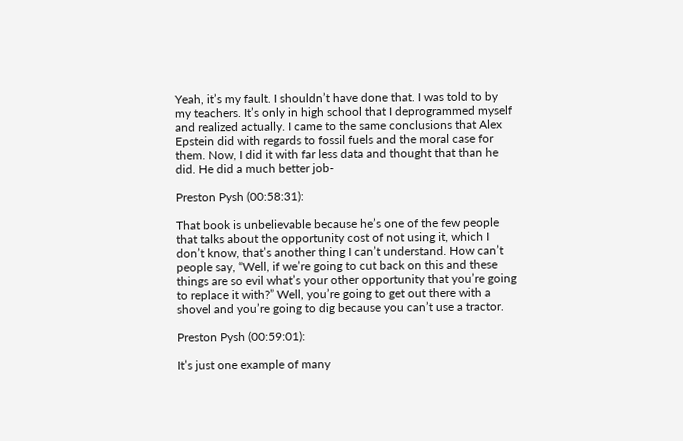Yeah, it’s my fault. I shouldn’t have done that. I was told to by my teachers. It’s only in high school that I deprogrammed myself and realized actually. I came to the same conclusions that Alex Epstein did with regards to fossil fuels and the moral case for them. Now, I did it with far less data and thought that than he did. He did a much better job-

Preston Pysh (00:58:31):

That book is unbelievable because he’s one of the few people that talks about the opportunity cost of not using it, which I don’t know, that’s another thing I can’t understand. How can’t people say, “Well, if we’re going to cut back on this and these things are so evil what’s your other opportunity that you’re going to replace it with?” Well, you’re going to get out there with a shovel and you’re going to dig because you can’t use a tractor.

Preston Pysh (00:59:01):

It’s just one example of many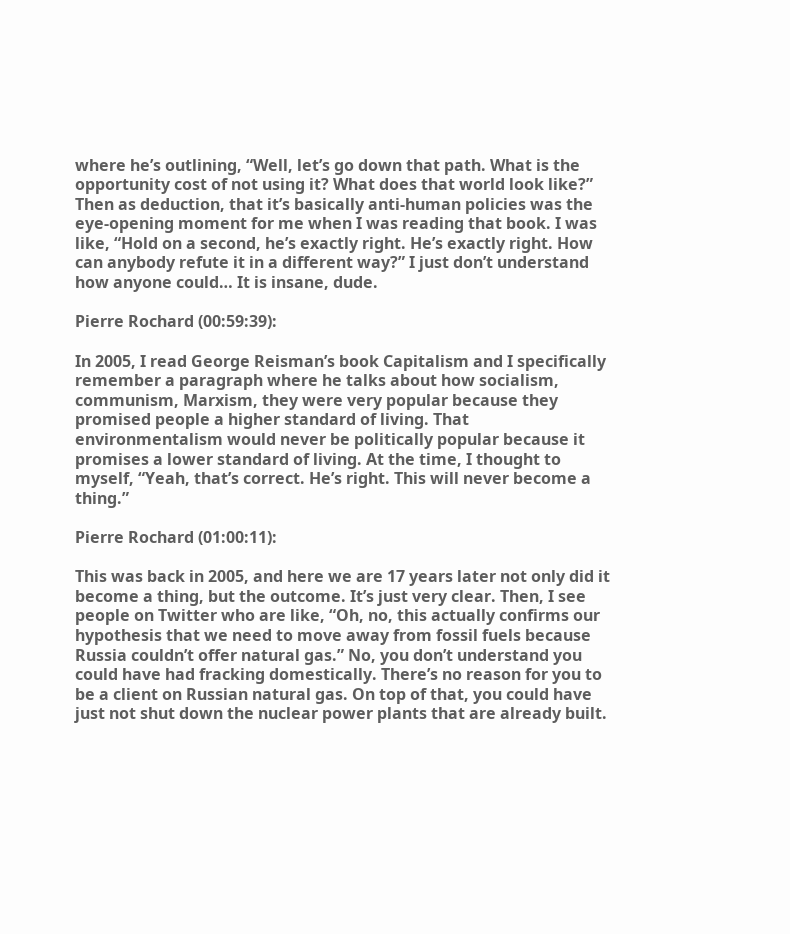where he’s outlining, “Well, let’s go down that path. What is the opportunity cost of not using it? What does that world look like?” Then as deduction, that it’s basically anti-human policies was the eye-opening moment for me when I was reading that book. I was like, “Hold on a second, he’s exactly right. He’s exactly right. How can anybody refute it in a different way?” I just don’t understand how anyone could… It is insane, dude.

Pierre Rochard (00:59:39):

In 2005, I read George Reisman’s book Capitalism and I specifically remember a paragraph where he talks about how socialism, communism, Marxism, they were very popular because they promised people a higher standard of living. That environmentalism would never be politically popular because it promises a lower standard of living. At the time, I thought to myself, “Yeah, that’s correct. He’s right. This will never become a thing.”

Pierre Rochard (01:00:11):

This was back in 2005, and here we are 17 years later not only did it become a thing, but the outcome. It’s just very clear. Then, I see people on Twitter who are like, “Oh, no, this actually confirms our hypothesis that we need to move away from fossil fuels because Russia couldn’t offer natural gas.” No, you don’t understand you could have had fracking domestically. There’s no reason for you to be a client on Russian natural gas. On top of that, you could have just not shut down the nuclear power plants that are already built.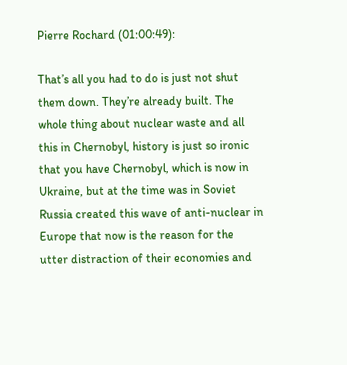Pierre Rochard (01:00:49):

That’s all you had to do is just not shut them down. They’re already built. The whole thing about nuclear waste and all this in Chernobyl, history is just so ironic that you have Chernobyl, which is now in Ukraine, but at the time was in Soviet Russia created this wave of anti-nuclear in Europe that now is the reason for the utter distraction of their economies and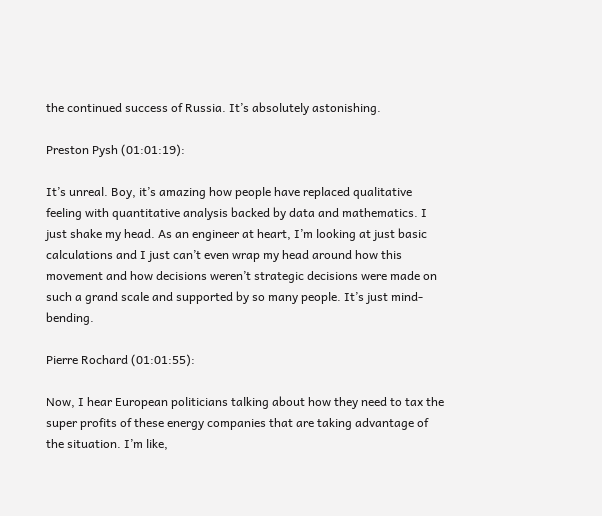the continued success of Russia. It’s absolutely astonishing.

Preston Pysh (01:01:19):

It’s unreal. Boy, it’s amazing how people have replaced qualitative feeling with quantitative analysis backed by data and mathematics. I just shake my head. As an engineer at heart, I’m looking at just basic calculations and I just can’t even wrap my head around how this movement and how decisions weren’t strategic decisions were made on such a grand scale and supported by so many people. It’s just mind-bending.

Pierre Rochard (01:01:55):

Now, I hear European politicians talking about how they need to tax the super profits of these energy companies that are taking advantage of the situation. I’m like,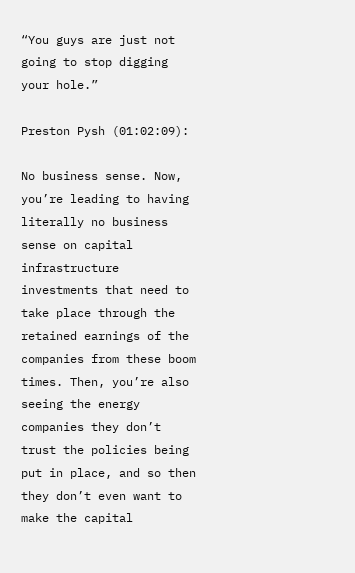“You guys are just not going to stop digging your hole.”

Preston Pysh (01:02:09):

No business sense. Now, you’re leading to having literally no business sense on capital infrastructure investments that need to take place through the retained earnings of the companies from these boom times. Then, you’re also seeing the energy companies they don’t trust the policies being put in place, and so then they don’t even want to make the capital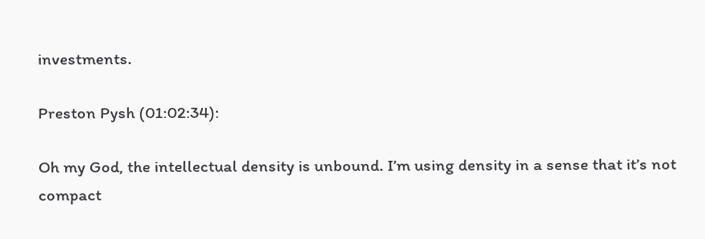investments.

Preston Pysh (01:02:34):

Oh my God, the intellectual density is unbound. I’m using density in a sense that it’s not compact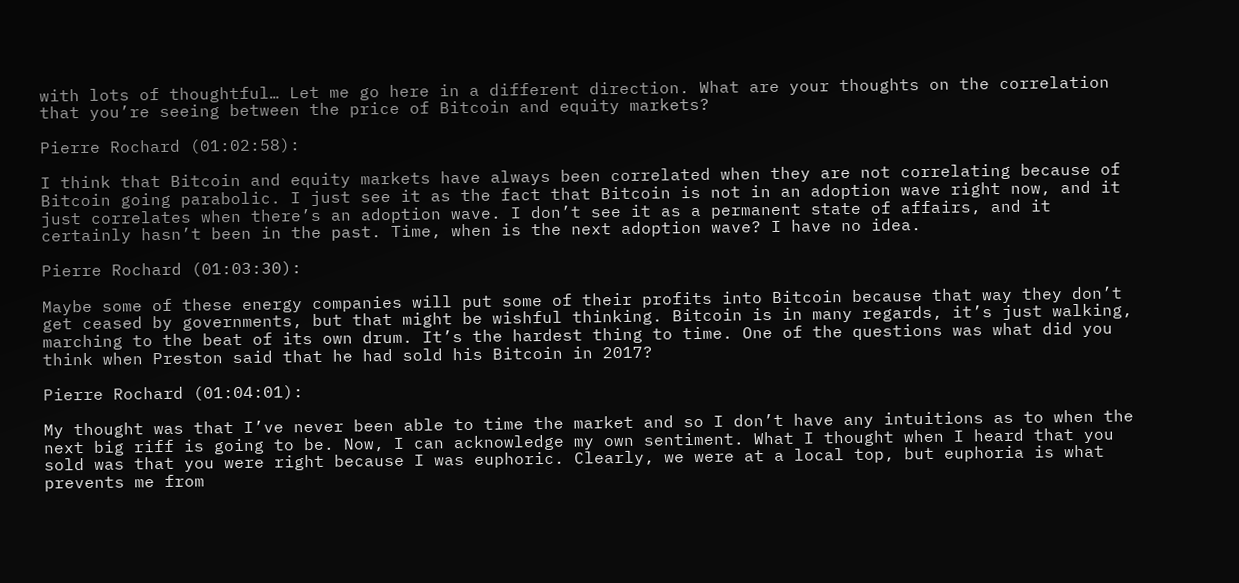with lots of thoughtful… Let me go here in a different direction. What are your thoughts on the correlation that you’re seeing between the price of Bitcoin and equity markets?

Pierre Rochard (01:02:58):

I think that Bitcoin and equity markets have always been correlated when they are not correlating because of Bitcoin going parabolic. I just see it as the fact that Bitcoin is not in an adoption wave right now, and it just correlates when there’s an adoption wave. I don’t see it as a permanent state of affairs, and it certainly hasn’t been in the past. Time, when is the next adoption wave? I have no idea.

Pierre Rochard (01:03:30):

Maybe some of these energy companies will put some of their profits into Bitcoin because that way they don’t get ceased by governments, but that might be wishful thinking. Bitcoin is in many regards, it’s just walking, marching to the beat of its own drum. It’s the hardest thing to time. One of the questions was what did you think when Preston said that he had sold his Bitcoin in 2017?

Pierre Rochard (01:04:01):

My thought was that I’ve never been able to time the market and so I don’t have any intuitions as to when the next big riff is going to be. Now, I can acknowledge my own sentiment. What I thought when I heard that you sold was that you were right because I was euphoric. Clearly, we were at a local top, but euphoria is what prevents me from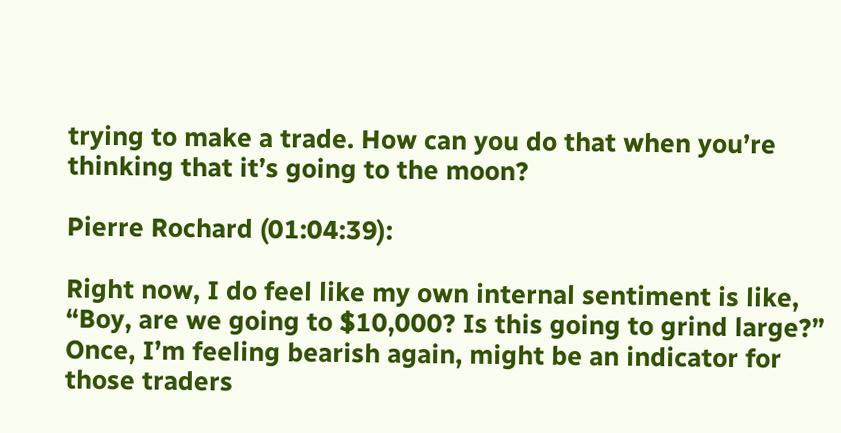trying to make a trade. How can you do that when you’re thinking that it’s going to the moon?

Pierre Rochard (01:04:39):

Right now, I do feel like my own internal sentiment is like, “Boy, are we going to $10,000? Is this going to grind large?” Once, I’m feeling bearish again, might be an indicator for those traders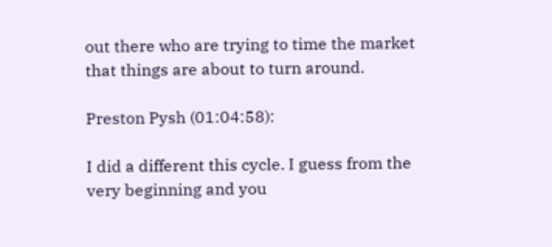out there who are trying to time the market that things are about to turn around.

Preston Pysh (01:04:58):

I did a different this cycle. I guess from the very beginning and you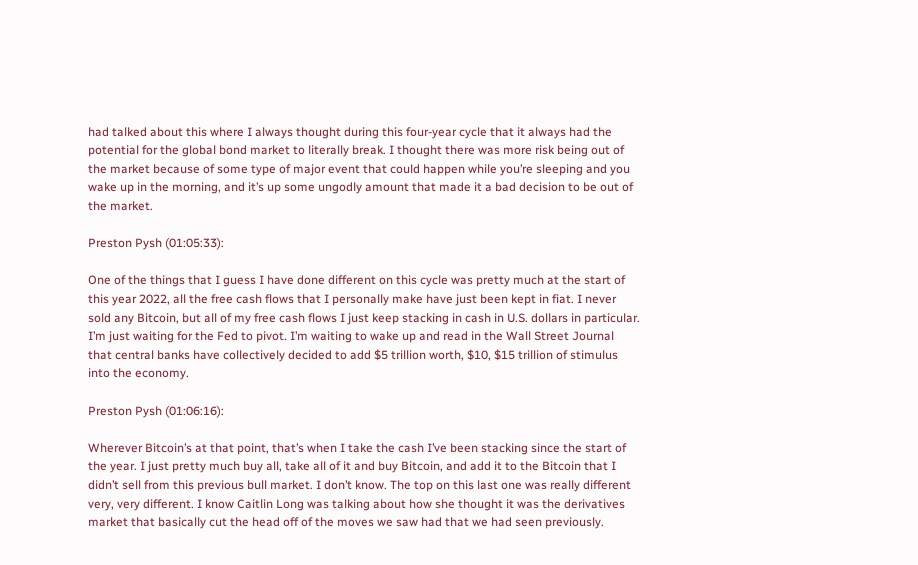had talked about this where I always thought during this four-year cycle that it always had the potential for the global bond market to literally break. I thought there was more risk being out of the market because of some type of major event that could happen while you’re sleeping and you wake up in the morning, and it’s up some ungodly amount that made it a bad decision to be out of the market.

Preston Pysh (01:05:33):

One of the things that I guess I have done different on this cycle was pretty much at the start of this year 2022, all the free cash flows that I personally make have just been kept in fiat. I never sold any Bitcoin, but all of my free cash flows I just keep stacking in cash in U.S. dollars in particular. I’m just waiting for the Fed to pivot. I’m waiting to wake up and read in the Wall Street Journal that central banks have collectively decided to add $5 trillion worth, $10, $15 trillion of stimulus into the economy.

Preston Pysh (01:06:16):

Wherever Bitcoin’s at that point, that’s when I take the cash I’ve been stacking since the start of the year. I just pretty much buy all, take all of it and buy Bitcoin, and add it to the Bitcoin that I didn’t sell from this previous bull market. I don’t know. The top on this last one was really different very, very different. I know Caitlin Long was talking about how she thought it was the derivatives market that basically cut the head off of the moves we saw had that we had seen previously.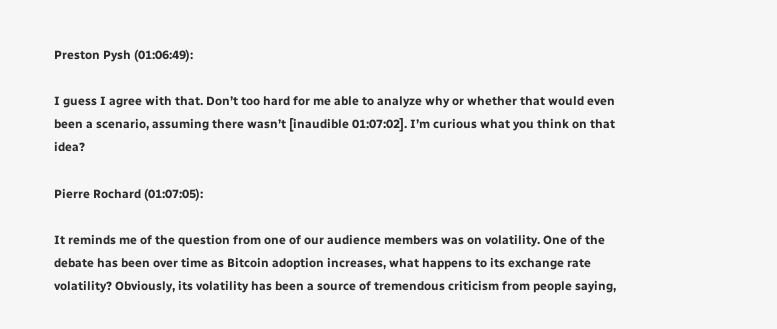Preston Pysh (01:06:49):

I guess I agree with that. Don’t too hard for me able to analyze why or whether that would even been a scenario, assuming there wasn’t [inaudible 01:07:02]. I’m curious what you think on that idea?

Pierre Rochard (01:07:05):

It reminds me of the question from one of our audience members was on volatility. One of the debate has been over time as Bitcoin adoption increases, what happens to its exchange rate volatility? Obviously, its volatility has been a source of tremendous criticism from people saying,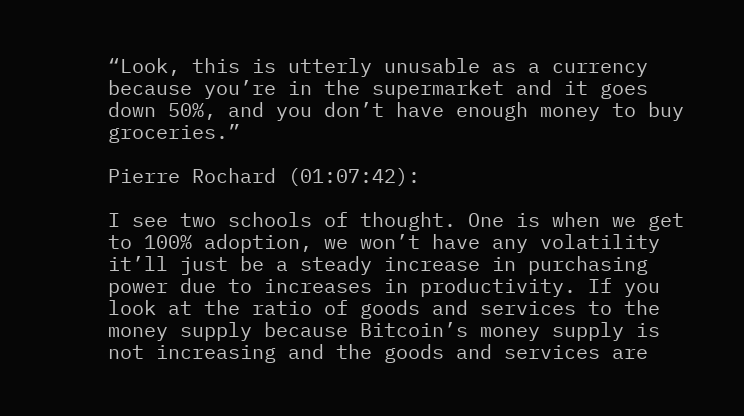“Look, this is utterly unusable as a currency because you’re in the supermarket and it goes down 50%, and you don’t have enough money to buy groceries.”

Pierre Rochard (01:07:42):

I see two schools of thought. One is when we get to 100% adoption, we won’t have any volatility it’ll just be a steady increase in purchasing power due to increases in productivity. If you look at the ratio of goods and services to the money supply because Bitcoin’s money supply is not increasing and the goods and services are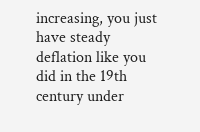increasing, you just have steady deflation like you did in the 19th century under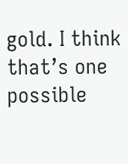gold. I think that’s one possible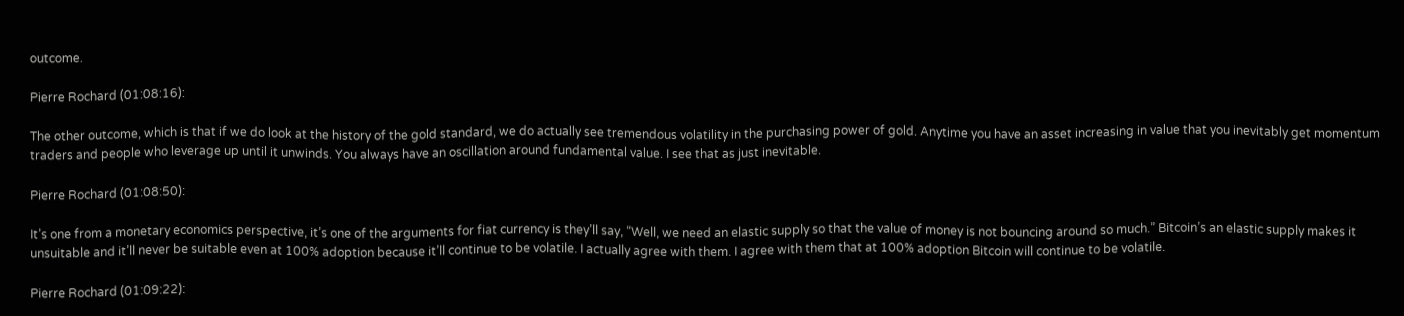outcome.

Pierre Rochard (01:08:16):

The other outcome, which is that if we do look at the history of the gold standard, we do actually see tremendous volatility in the purchasing power of gold. Anytime you have an asset increasing in value that you inevitably get momentum traders and people who leverage up until it unwinds. You always have an oscillation around fundamental value. I see that as just inevitable.

Pierre Rochard (01:08:50):

It’s one from a monetary economics perspective, it’s one of the arguments for fiat currency is they’ll say, “Well, we need an elastic supply so that the value of money is not bouncing around so much.” Bitcoin’s an elastic supply makes it unsuitable and it’ll never be suitable even at 100% adoption because it’ll continue to be volatile. I actually agree with them. I agree with them that at 100% adoption Bitcoin will continue to be volatile.

Pierre Rochard (01:09:22):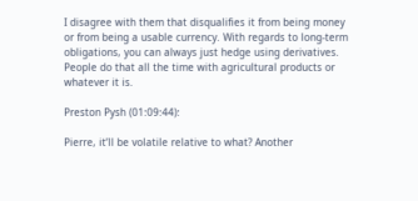I disagree with them that disqualifies it from being money or from being a usable currency. With regards to long-term obligations, you can always just hedge using derivatives. People do that all the time with agricultural products or whatever it is.

Preston Pysh (01:09:44):

Pierre, it’ll be volatile relative to what? Another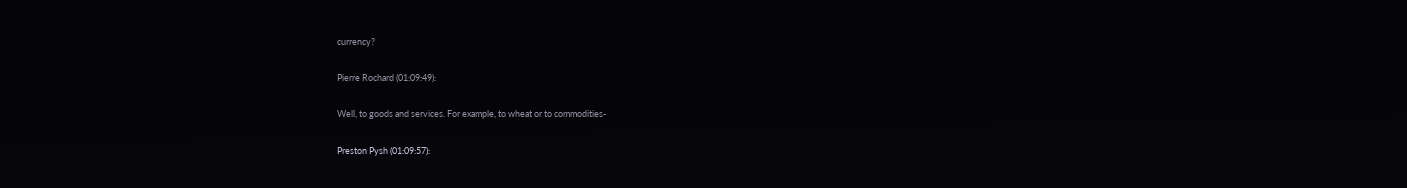currency?

Pierre Rochard (01:09:49):

Well, to goods and services. For example, to wheat or to commodities-

Preston Pysh (01:09:57):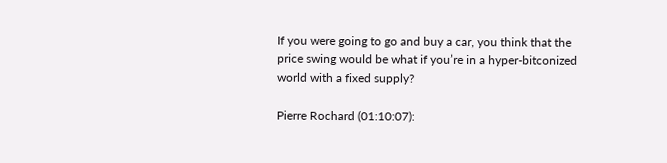If you were going to go and buy a car, you think that the price swing would be what if you’re in a hyper-bitconized world with a fixed supply?

Pierre Rochard (01:10:07):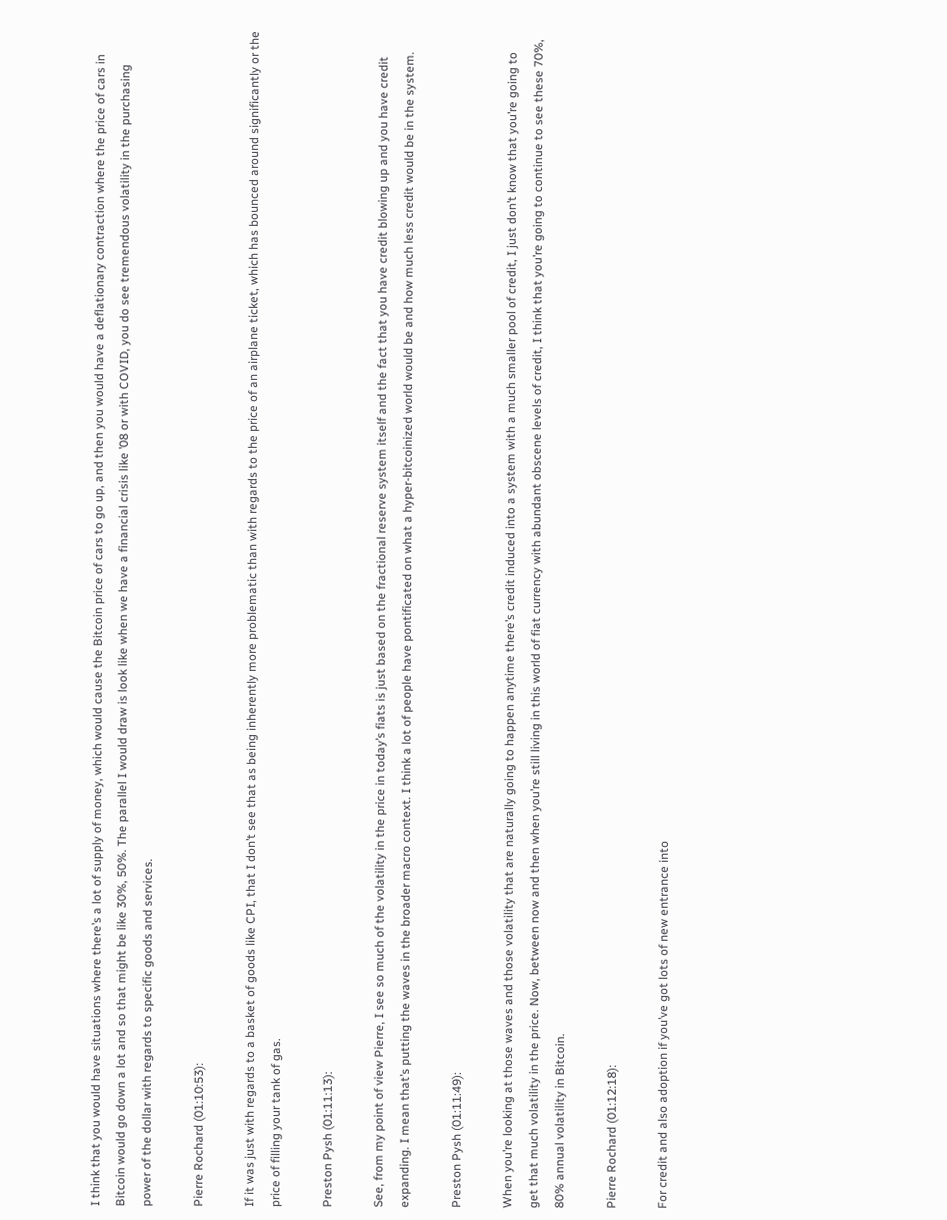I think that you would have situations where there’s a lot of supply of money, which would cause the Bitcoin price of cars to go up, and then you would have a deflationary contraction where the price of cars in Bitcoin would go down a lot and so that might be like 30%, 50%. The parallel I would draw is look like when we have a financial crisis like ’08 or with COVID, you do see tremendous volatility in the purchasing power of the dollar with regards to specific goods and services.

Pierre Rochard (01:10:53):

If it was just with regards to a basket of goods like CPI, that I don’t see that as being inherently more problematic than with regards to the price of an airplane ticket, which has bounced around significantly or the price of filling your tank of gas.

Preston Pysh (01:11:13):

See, from my point of view Pierre, I see so much of the volatility in the price in today’s fiats is just based on the fractional reserve system itself and the fact that you have credit blowing up and you have credit expanding. I mean that’s putting the waves in the broader macro context. I think a lot of people have pontificated on what a hyper-bitcoinized world would be and how much less credit would be in the system.

Preston Pysh (01:11:49):

When you’re looking at those waves and those volatility that are naturally going to happen anytime there’s credit induced into a system with a much smaller pool of credit, I just don’t know that you’re going to get that much volatility in the price. Now, between now and then when you’re still living in this world of fiat currency with abundant obscene levels of credit, I think that you’re going to continue to see these 70%, 80% annual volatility in Bitcoin.

Pierre Rochard (01:12:18):

For credit and also adoption if you’ve got lots of new entrance into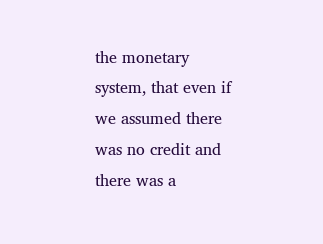the monetary system, that even if we assumed there was no credit and there was a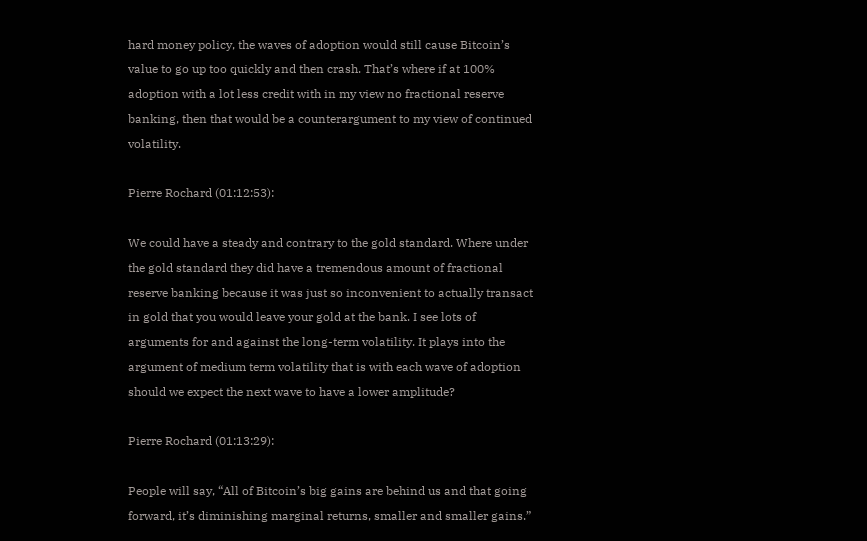hard money policy, the waves of adoption would still cause Bitcoin’s value to go up too quickly and then crash. That’s where if at 100% adoption with a lot less credit with in my view no fractional reserve banking, then that would be a counterargument to my view of continued volatility.

Pierre Rochard (01:12:53):

We could have a steady and contrary to the gold standard. Where under the gold standard they did have a tremendous amount of fractional reserve banking because it was just so inconvenient to actually transact in gold that you would leave your gold at the bank. I see lots of arguments for and against the long-term volatility. It plays into the argument of medium term volatility that is with each wave of adoption should we expect the next wave to have a lower amplitude?

Pierre Rochard (01:13:29):

People will say, “All of Bitcoin’s big gains are behind us and that going forward, it’s diminishing marginal returns, smaller and smaller gains.”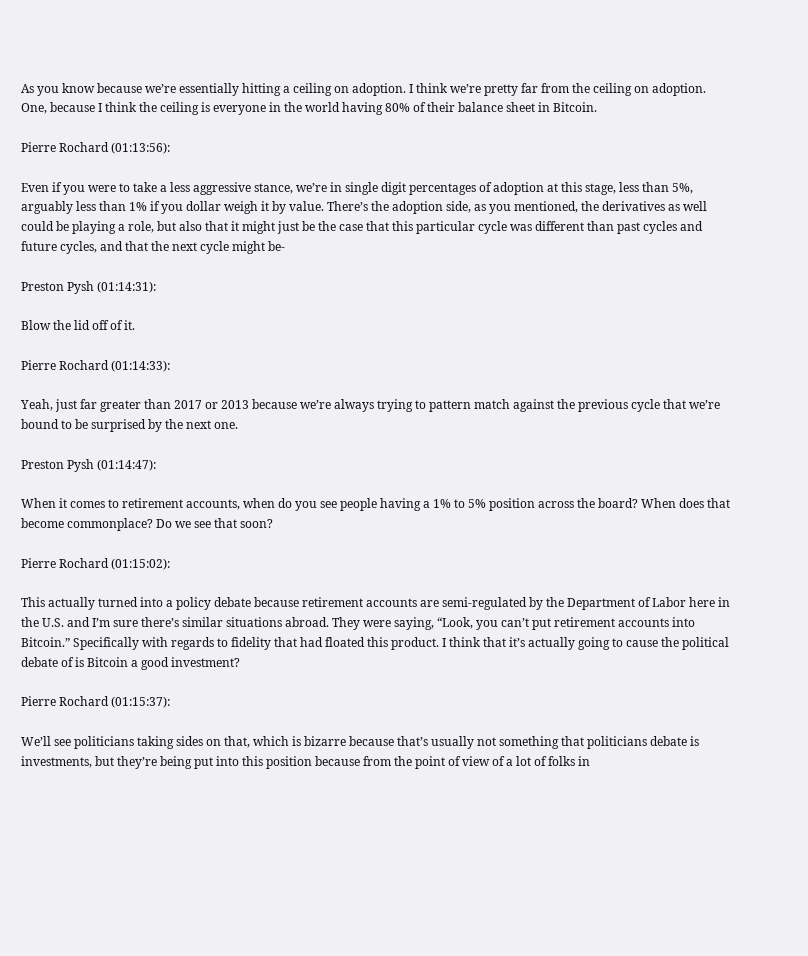As you know because we’re essentially hitting a ceiling on adoption. I think we’re pretty far from the ceiling on adoption. One, because I think the ceiling is everyone in the world having 80% of their balance sheet in Bitcoin.

Pierre Rochard (01:13:56):

Even if you were to take a less aggressive stance, we’re in single digit percentages of adoption at this stage, less than 5%, arguably less than 1% if you dollar weigh it by value. There’s the adoption side, as you mentioned, the derivatives as well could be playing a role, but also that it might just be the case that this particular cycle was different than past cycles and future cycles, and that the next cycle might be-

Preston Pysh (01:14:31):

Blow the lid off of it.

Pierre Rochard (01:14:33):

Yeah, just far greater than 2017 or 2013 because we’re always trying to pattern match against the previous cycle that we’re bound to be surprised by the next one.

Preston Pysh (01:14:47):

When it comes to retirement accounts, when do you see people having a 1% to 5% position across the board? When does that become commonplace? Do we see that soon?

Pierre Rochard (01:15:02):

This actually turned into a policy debate because retirement accounts are semi-regulated by the Department of Labor here in the U.S. and I’m sure there’s similar situations abroad. They were saying, “Look, you can’t put retirement accounts into Bitcoin.” Specifically with regards to fidelity that had floated this product. I think that it’s actually going to cause the political debate of is Bitcoin a good investment?

Pierre Rochard (01:15:37):

We’ll see politicians taking sides on that, which is bizarre because that’s usually not something that politicians debate is investments, but they’re being put into this position because from the point of view of a lot of folks in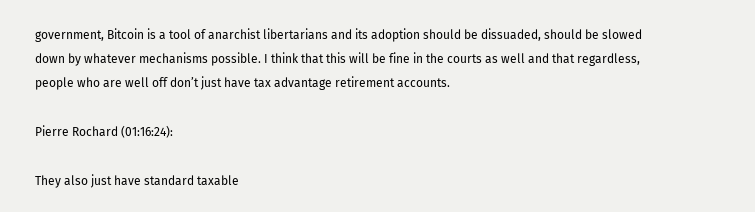government, Bitcoin is a tool of anarchist libertarians and its adoption should be dissuaded, should be slowed down by whatever mechanisms possible. I think that this will be fine in the courts as well and that regardless, people who are well off don’t just have tax advantage retirement accounts.

Pierre Rochard (01:16:24):

They also just have standard taxable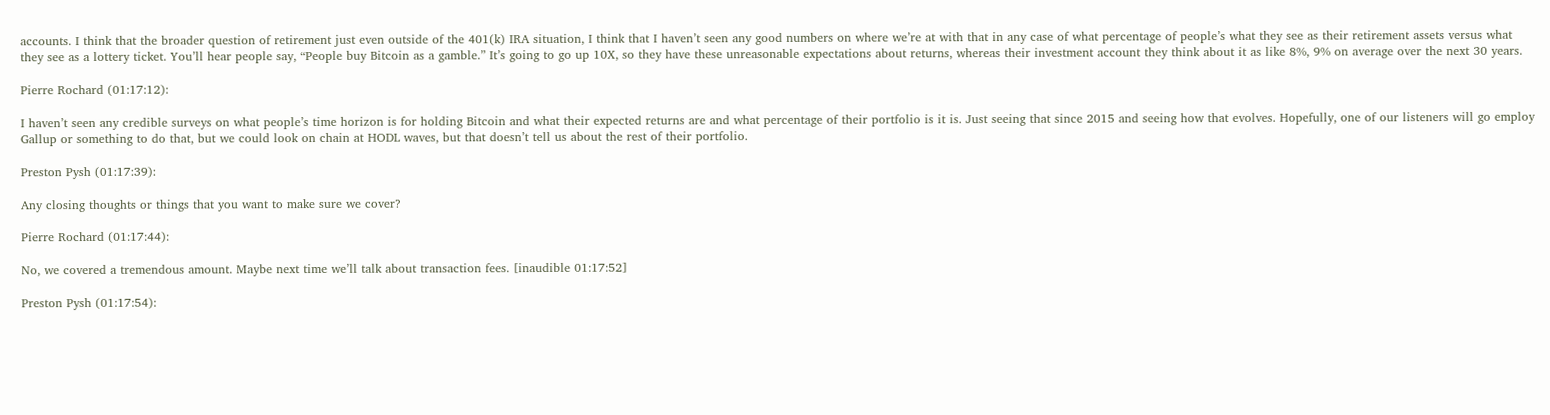accounts. I think that the broader question of retirement just even outside of the 401(k) IRA situation, I think that I haven’t seen any good numbers on where we’re at with that in any case of what percentage of people’s what they see as their retirement assets versus what they see as a lottery ticket. You’ll hear people say, “People buy Bitcoin as a gamble.” It’s going to go up 10X, so they have these unreasonable expectations about returns, whereas their investment account they think about it as like 8%, 9% on average over the next 30 years.

Pierre Rochard (01:17:12):

I haven’t seen any credible surveys on what people’s time horizon is for holding Bitcoin and what their expected returns are and what percentage of their portfolio is it is. Just seeing that since 2015 and seeing how that evolves. Hopefully, one of our listeners will go employ Gallup or something to do that, but we could look on chain at HODL waves, but that doesn’t tell us about the rest of their portfolio.

Preston Pysh (01:17:39):

Any closing thoughts or things that you want to make sure we cover?

Pierre Rochard (01:17:44):

No, we covered a tremendous amount. Maybe next time we’ll talk about transaction fees. [inaudible 01:17:52]

Preston Pysh (01:17:54):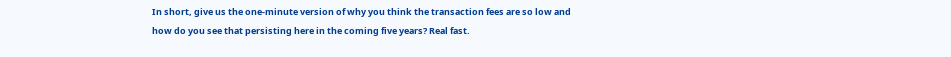In short, give us the one-minute version of why you think the transaction fees are so low and how do you see that persisting here in the coming five years? Real fast.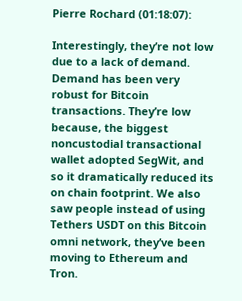Pierre Rochard (01:18:07):

Interestingly, they’re not low due to a lack of demand. Demand has been very robust for Bitcoin transactions. They’re low because, the biggest noncustodial transactional wallet adopted SegWit, and so it dramatically reduced its on chain footprint. We also saw people instead of using Tethers USDT on this Bitcoin omni network, they’ve been moving to Ethereum and Tron.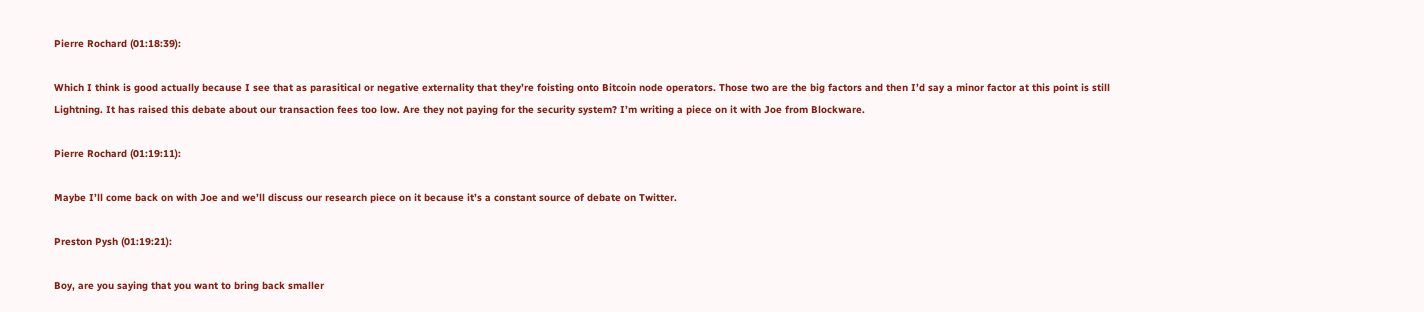Pierre Rochard (01:18:39):

Which I think is good actually because I see that as parasitical or negative externality that they’re foisting onto Bitcoin node operators. Those two are the big factors and then I’d say a minor factor at this point is still Lightning. It has raised this debate about our transaction fees too low. Are they not paying for the security system? I’m writing a piece on it with Joe from Blockware.

Pierre Rochard (01:19:11):

Maybe I’ll come back on with Joe and we’ll discuss our research piece on it because it’s a constant source of debate on Twitter.

Preston Pysh (01:19:21):

Boy, are you saying that you want to bring back smaller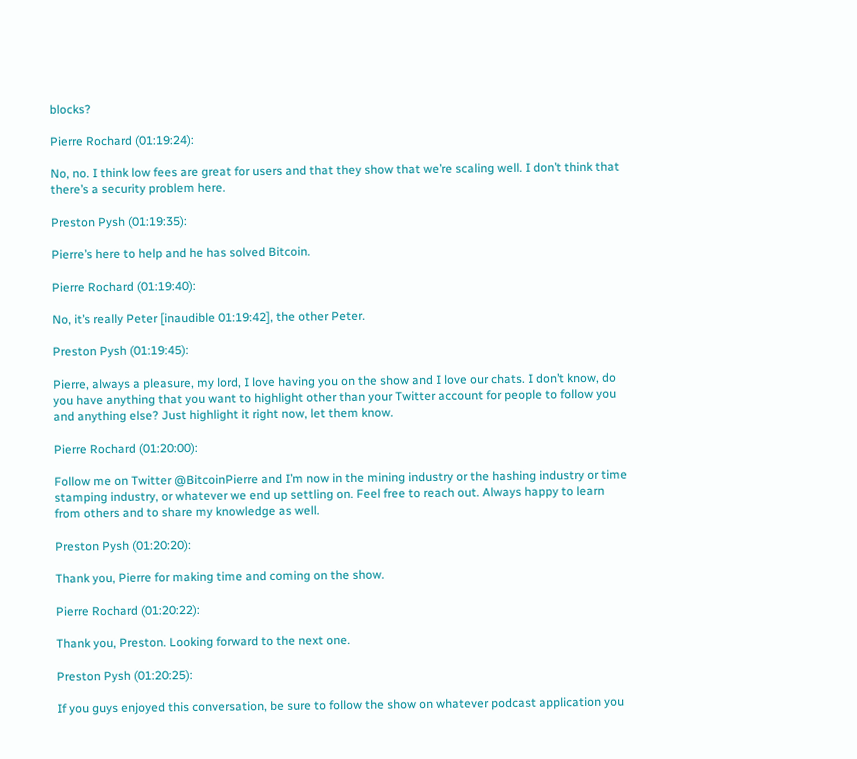blocks?

Pierre Rochard (01:19:24):

No, no. I think low fees are great for users and that they show that we’re scaling well. I don’t think that there’s a security problem here.

Preston Pysh (01:19:35):

Pierre’s here to help and he has solved Bitcoin.

Pierre Rochard (01:19:40):

No, it’s really Peter [inaudible 01:19:42], the other Peter.

Preston Pysh (01:19:45):

Pierre, always a pleasure, my lord, I love having you on the show and I love our chats. I don’t know, do you have anything that you want to highlight other than your Twitter account for people to follow you and anything else? Just highlight it right now, let them know.

Pierre Rochard (01:20:00):

Follow me on Twitter @BitcoinPierre and I’m now in the mining industry or the hashing industry or time stamping industry, or whatever we end up settling on. Feel free to reach out. Always happy to learn from others and to share my knowledge as well.

Preston Pysh (01:20:20):

Thank you, Pierre for making time and coming on the show.

Pierre Rochard (01:20:22):

Thank you, Preston. Looking forward to the next one.

Preston Pysh (01:20:25):

If you guys enjoyed this conversation, be sure to follow the show on whatever podcast application you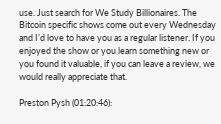use. Just search for We Study Billionaires. The Bitcoin specific shows come out every Wednesday and I’d love to have you as a regular listener. If you enjoyed the show or you learn something new or you found it valuable, if you can leave a review, we would really appreciate that.

Preston Pysh (01:20:46):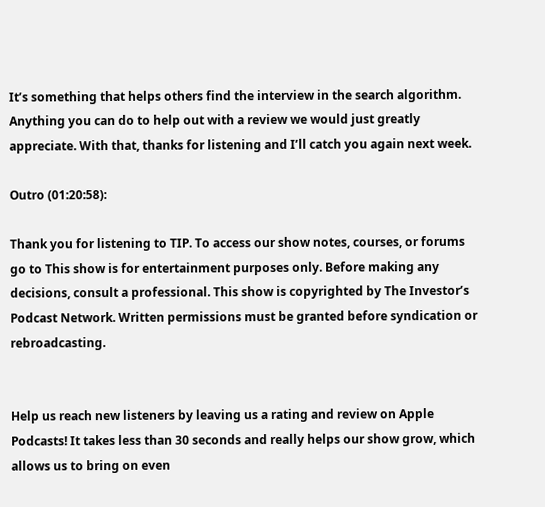It’s something that helps others find the interview in the search algorithm. Anything you can do to help out with a review we would just greatly appreciate. With that, thanks for listening and I’ll catch you again next week.

Outro (01:20:58):

Thank you for listening to TIP. To access our show notes, courses, or forums go to This show is for entertainment purposes only. Before making any decisions, consult a professional. This show is copyrighted by The Investor’s Podcast Network. Written permissions must be granted before syndication or rebroadcasting.


Help us reach new listeners by leaving us a rating and review on Apple Podcasts! It takes less than 30 seconds and really helps our show grow, which allows us to bring on even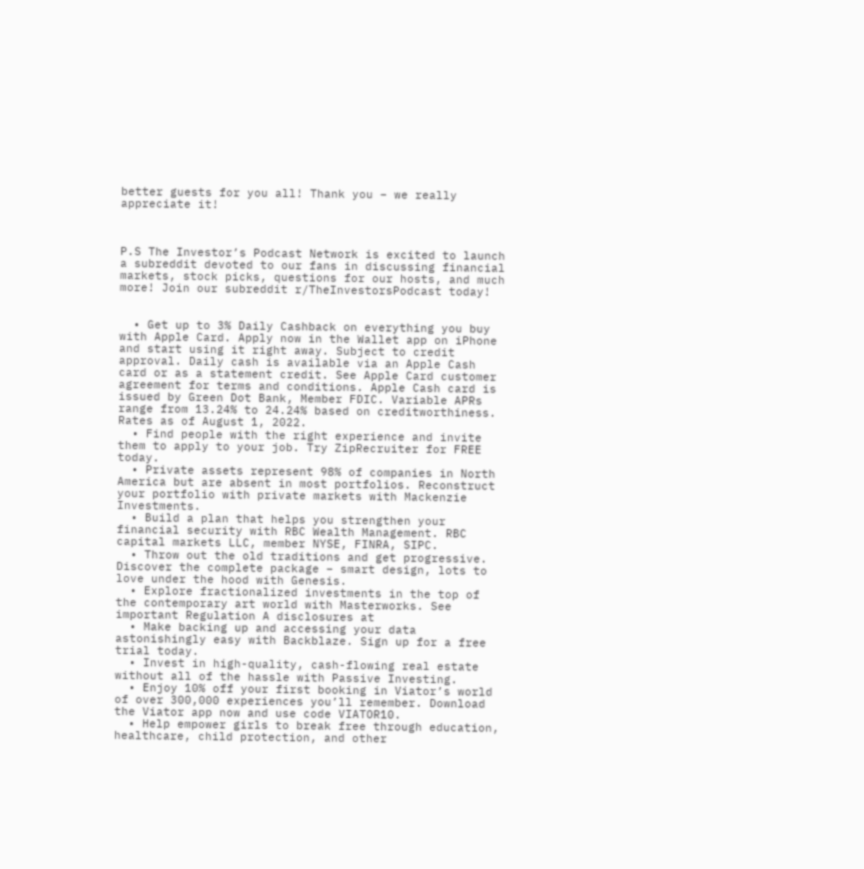better guests for you all! Thank you – we really appreciate it!



P.S The Investor’s Podcast Network is excited to launch a subreddit devoted to our fans in discussing financial markets, stock picks, questions for our hosts, and much more! Join our subreddit r/TheInvestorsPodcast today!


  • Get up to 3% Daily Cashback on everything you buy with Apple Card. Apply now in the Wallet app on iPhone and start using it right away. Subject to credit approval. Daily cash is available via an Apple Cash card or as a statement credit. See Apple Card customer agreement for terms and conditions. Apple Cash card is issued by Green Dot Bank, Member FDIC. Variable APRs range from 13.24% to 24.24% based on creditworthiness. Rates as of August 1, 2022.
  • Find people with the right experience and invite them to apply to your job. Try ZipRecruiter for FREE today.
  • Private assets represent 98% of companies in North America but are absent in most portfolios. Reconstruct your portfolio with private markets with Mackenzie Investments.
  • Build a plan that helps you strengthen your financial security with RBC Wealth Management. RBC capital markets LLC, member NYSE, FINRA, SIPC.
  • Throw out the old traditions and get progressive. Discover the complete package – smart design, lots to love under the hood with Genesis.
  • Explore fractionalized investments in the top of the contemporary art world with Masterworks. See important Regulation A disclosures at
  • Make backing up and accessing your data astonishingly easy with Backblaze. Sign up for a free trial today.
  • Invest in high-quality, cash-flowing real estate without all of the hassle with Passive Investing.
  • Enjoy 10% off your first booking in Viator’s world of over 300,000 experiences you’ll remember. Download the Viator app now and use code VIATOR10.
  • Help empower girls to break free through education, healthcare, child protection, and other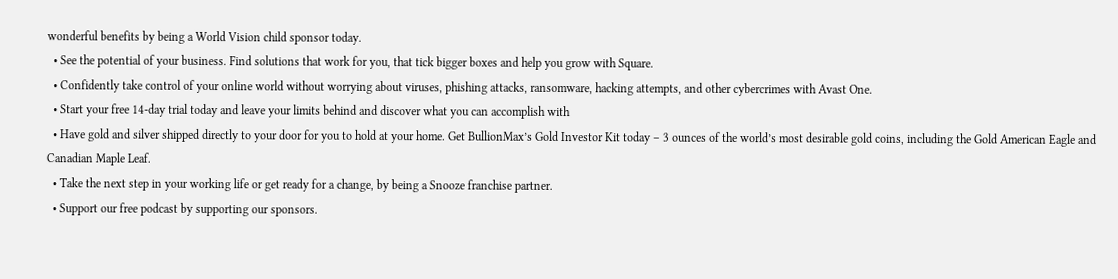wonderful benefits by being a World Vision child sponsor today.
  • See the potential of your business. Find solutions that work for you, that tick bigger boxes and help you grow with Square.
  • Confidently take control of your online world without worrying about viruses, phishing attacks, ransomware, hacking attempts, and other cybercrimes with Avast One.
  • Start your free 14-day trial today and leave your limits behind and discover what you can accomplish with
  • Have gold and silver shipped directly to your door for you to hold at your home. Get BullionMax’s Gold Investor Kit today – 3 ounces of the world’s most desirable gold coins, including the Gold American Eagle and Canadian Maple Leaf.
  • Take the next step in your working life or get ready for a change, by being a Snooze franchise partner.
  • Support our free podcast by supporting our sponsors.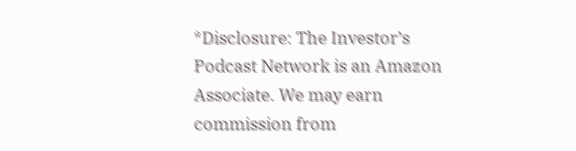*Disclosure: The Investor’s Podcast Network is an Amazon Associate. We may earn commission from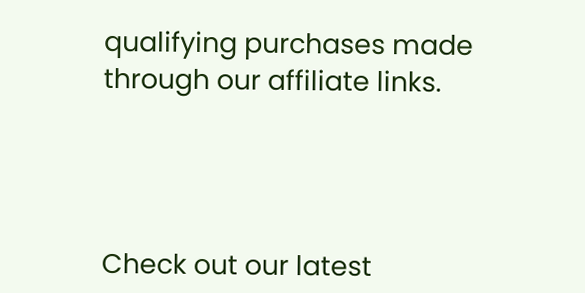qualifying purchases made through our affiliate links.




Check out our latest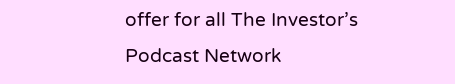offer for all The Investor’s Podcast Network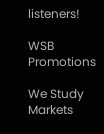listeners!

WSB Promotions

We Study Markets